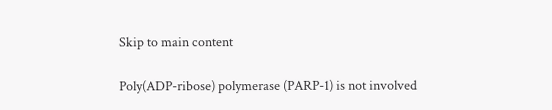Skip to main content

Poly(ADP-ribose) polymerase (PARP-1) is not involved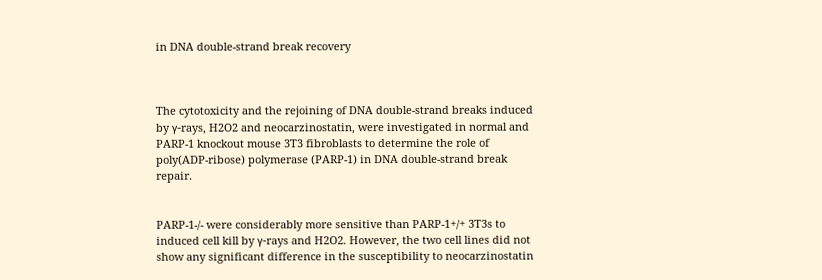in DNA double-strand break recovery



The cytotoxicity and the rejoining of DNA double-strand breaks induced by γ-rays, H2O2 and neocarzinostatin, were investigated in normal and PARP-1 knockout mouse 3T3 fibroblasts to determine the role of poly(ADP-ribose) polymerase (PARP-1) in DNA double-strand break repair.


PARP-1-/- were considerably more sensitive than PARP-1+/+ 3T3s to induced cell kill by γ-rays and H2O2. However, the two cell lines did not show any significant difference in the susceptibility to neocarzinostatin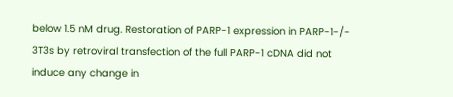below 1.5 nM drug. Restoration of PARP-1 expression in PARP-1-/- 3T3s by retroviral transfection of the full PARP-1 cDNA did not induce any change in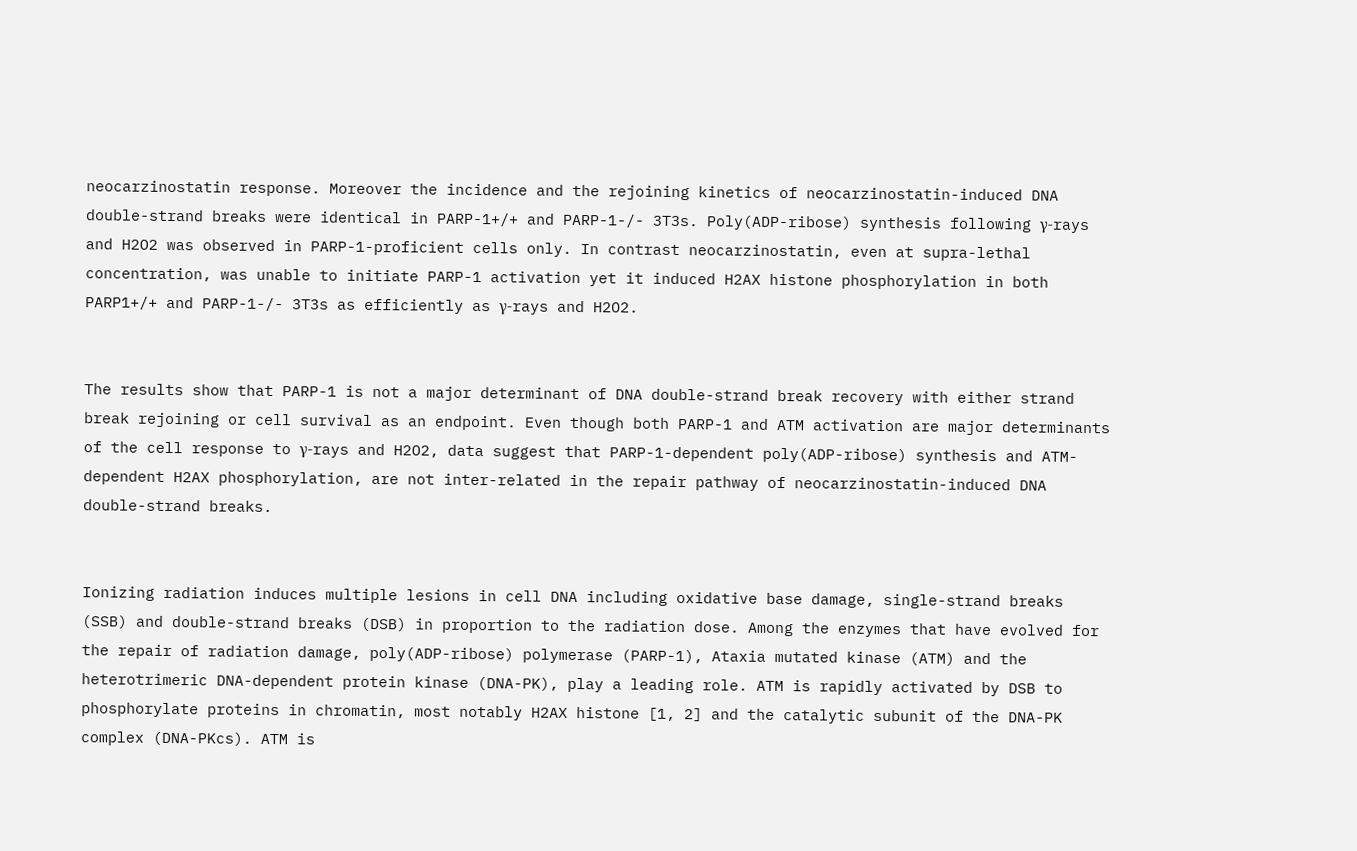neocarzinostatin response. Moreover the incidence and the rejoining kinetics of neocarzinostatin-induced DNA double-strand breaks were identical in PARP-1+/+ and PARP-1-/- 3T3s. Poly(ADP-ribose) synthesis following γ-rays and H2O2 was observed in PARP-1-proficient cells only. In contrast neocarzinostatin, even at supra-lethal concentration, was unable to initiate PARP-1 activation yet it induced H2AX histone phosphorylation in both PARP1+/+ and PARP-1-/- 3T3s as efficiently as γ-rays and H2O2.


The results show that PARP-1 is not a major determinant of DNA double-strand break recovery with either strand break rejoining or cell survival as an endpoint. Even though both PARP-1 and ATM activation are major determinants of the cell response to γ-rays and H2O2, data suggest that PARP-1-dependent poly(ADP-ribose) synthesis and ATM-dependent H2AX phosphorylation, are not inter-related in the repair pathway of neocarzinostatin-induced DNA double-strand breaks.


Ionizing radiation induces multiple lesions in cell DNA including oxidative base damage, single-strand breaks (SSB) and double-strand breaks (DSB) in proportion to the radiation dose. Among the enzymes that have evolved for the repair of radiation damage, poly(ADP-ribose) polymerase (PARP-1), Ataxia mutated kinase (ATM) and the heterotrimeric DNA-dependent protein kinase (DNA-PK), play a leading role. ATM is rapidly activated by DSB to phosphorylate proteins in chromatin, most notably H2AX histone [1, 2] and the catalytic subunit of the DNA-PK complex (DNA-PKcs). ATM is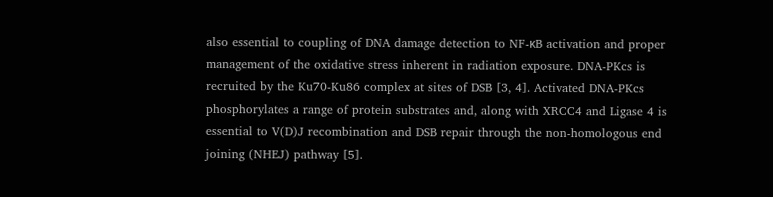also essential to coupling of DNA damage detection to NF-κB activation and proper management of the oxidative stress inherent in radiation exposure. DNA-PKcs is recruited by the Ku70-Ku86 complex at sites of DSB [3, 4]. Activated DNA-PKcs phosphorylates a range of protein substrates and, along with XRCC4 and Ligase 4 is essential to V(D)J recombination and DSB repair through the non-homologous end joining (NHEJ) pathway [5].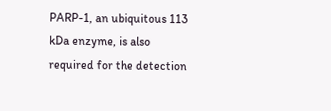PARP-1, an ubiquitous 113 kDa enzyme, is also required for the detection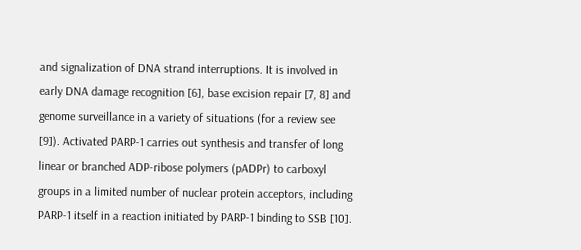and signalization of DNA strand interruptions. It is involved in early DNA damage recognition [6], base excision repair [7, 8] and genome surveillance in a variety of situations (for a review see [9]). Activated PARP-1 carries out synthesis and transfer of long linear or branched ADP-ribose polymers (pADPr) to carboxyl groups in a limited number of nuclear protein acceptors, including PARP-1 itself in a reaction initiated by PARP-1 binding to SSB [10].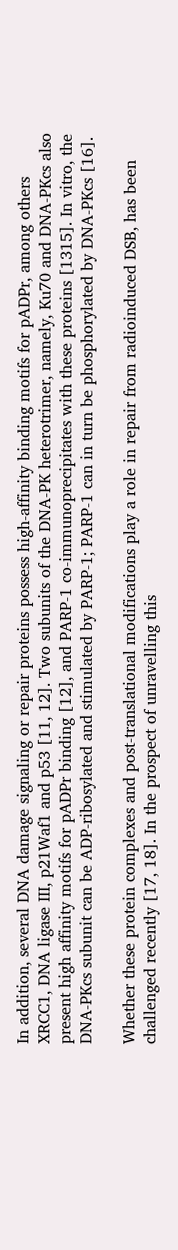In addition, several DNA damage signaling or repair proteins possess high-affinity binding motifs for pADPr, among others XRCC1, DNA ligase III, p21Waf1 and p53 [11, 12]. Two subunits of the DNA-PK heterotrimer, namely, Ku70 and DNA-PKcs also present high affinity motifs for pADPr binding [12], and PARP-1 co-immunoprecipitates with these proteins [1315]. In vitro, the DNA-PKcs subunit can be ADP-ribosylated and stimulated by PARP-1; PARP-1 can in turn be phosphorylated by DNA-PKcs [16].

Whether these protein complexes and post-translational modifications play a role in repair from radioinduced DSB, has been challenged recently [17, 18]. In the prospect of unravelling this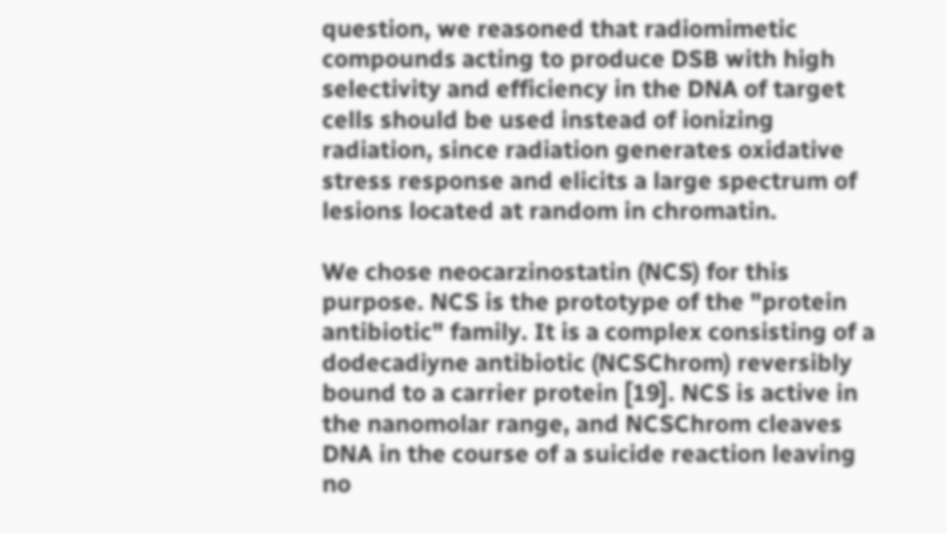question, we reasoned that radiomimetic compounds acting to produce DSB with high selectivity and efficiency in the DNA of target cells should be used instead of ionizing radiation, since radiation generates oxidative stress response and elicits a large spectrum of lesions located at random in chromatin.

We chose neocarzinostatin (NCS) for this purpose. NCS is the prototype of the "protein antibiotic" family. It is a complex consisting of a dodecadiyne antibiotic (NCSChrom) reversibly bound to a carrier protein [19]. NCS is active in the nanomolar range, and NCSChrom cleaves DNA in the course of a suicide reaction leaving no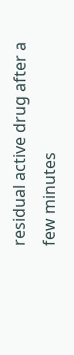residual active drug after a few minutes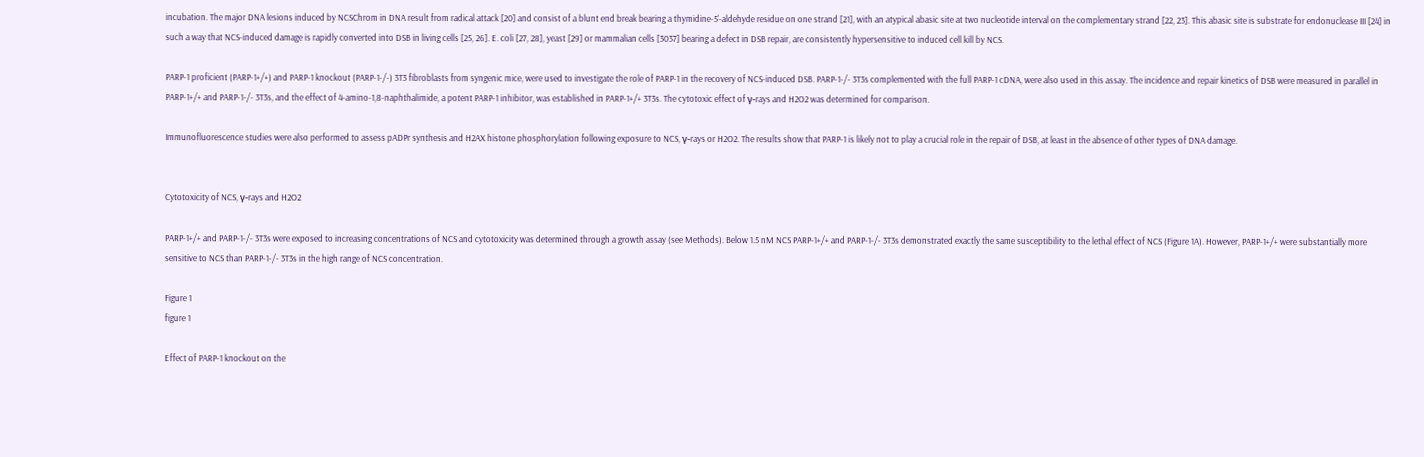incubation. The major DNA lesions induced by NCSChrom in DNA result from radical attack [20] and consist of a blunt end break bearing a thymidine-5'-aldehyde residue on one strand [21], with an atypical abasic site at two nucleotide interval on the complementary strand [22, 23]. This abasic site is substrate for endonuclease III [24] in such a way that NCS-induced damage is rapidly converted into DSB in living cells [25, 26]. E. coli [27, 28], yeast [29] or mammalian cells [3037] bearing a defect in DSB repair, are consistently hypersensitive to induced cell kill by NCS.

PARP-1 proficient (PARP-1+/+) and PARP-1 knockout (PARP-1-/-) 3T3 fibroblasts from syngenic mice, were used to investigate the role of PARP-1 in the recovery of NCS-induced DSB. PARP-1-/- 3T3s complemented with the full PARP-1 cDNA, were also used in this assay. The incidence and repair kinetics of DSB were measured in parallel in PARP-1+/+ and PARP-1-/- 3T3s, and the effect of 4-amino-1,8-naphthalimide, a potent PARP-1 inhibitor, was established in PARP-1+/+ 3T3s. The cytotoxic effect of γ-rays and H2O2 was determined for comparison.

Immunofluorescence studies were also performed to assess pADPr synthesis and H2AX histone phosphorylation following exposure to NCS, γ-rays or H2O2. The results show that PARP-1 is likely not to play a crucial role in the repair of DSB, at least in the absence of other types of DNA damage.


Cytotoxicity of NCS, γ-rays and H2O2

PARP-1+/+ and PARP-1-/- 3T3s were exposed to increasing concentrations of NCS and cytotoxicity was determined through a growth assay (see Methods). Below 1.5 nM NCS PARP-1+/+ and PARP-1-/- 3T3s demonstrated exactly the same susceptibility to the lethal effect of NCS (Figure 1A). However, PARP-1+/+ were substantially more sensitive to NCS than PARP-1-/- 3T3s in the high range of NCS concentration.

Figure 1
figure 1

Effect of PARP-1 knockout on the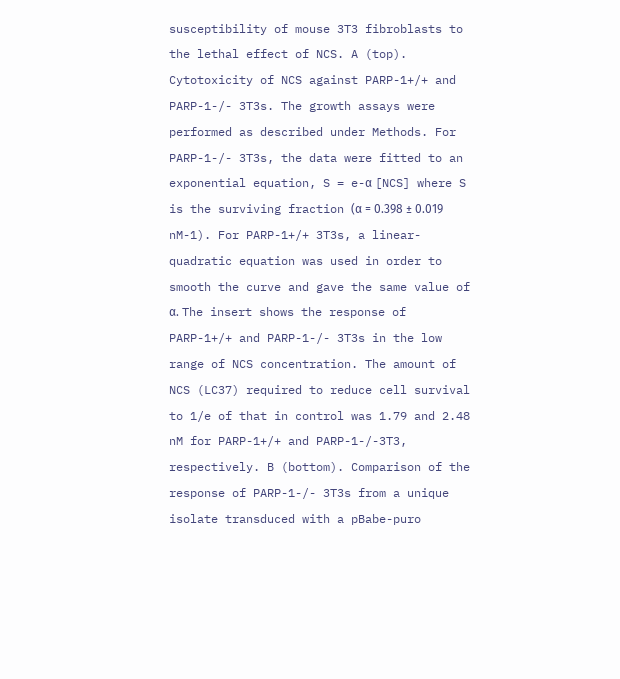susceptibility of mouse 3T3 fibroblasts to the lethal effect of NCS. A (top). Cytotoxicity of NCS against PARP-1+/+ and PARP-1-/- 3T3s. The growth assays were performed as described under Methods. For PARP-1-/- 3T3s, the data were fitted to an exponential equation, S = e-α [NCS] where S is the surviving fraction (α = 0.398 ± 0.019 nM-1). For PARP-1+/+ 3T3s, a linear-quadratic equation was used in order to smooth the curve and gave the same value of α. The insert shows the response of PARP-1+/+ and PARP-1-/- 3T3s in the low range of NCS concentration. The amount of NCS (LC37) required to reduce cell survival to 1/e of that in control was 1.79 and 2.48 nM for PARP-1+/+ and PARP-1-/-3T3, respectively. B (bottom). Comparison of the response of PARP-1-/- 3T3s from a unique isolate transduced with a pBabe-puro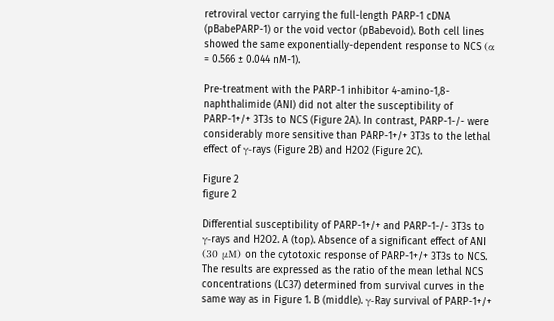retroviral vector carrying the full-length PARP-1 cDNA (pBabePARP-1) or the void vector (pBabevoid). Both cell lines showed the same exponentially-dependent response to NCS (α = 0.566 ± 0.044 nM-1).

Pre-treatment with the PARP-1 inhibitor 4-amino-1,8-naphthalimide (ANI) did not alter the susceptibility of PARP-1+/+ 3T3s to NCS (Figure 2A). In contrast, PARP-1-/- were considerably more sensitive than PARP-1+/+ 3T3s to the lethal effect of γ-rays (Figure 2B) and H2O2 (Figure 2C).

Figure 2
figure 2

Differential susceptibility of PARP-1+/+ and PARP-1-/- 3T3s to γ-rays and H2O2. A (top). Absence of a significant effect of ANI (30 μM) on the cytotoxic response of PARP-1+/+ 3T3s to NCS. The results are expressed as the ratio of the mean lethal NCS concentrations (LC37) determined from survival curves in the same way as in Figure 1. B (middle). γ-Ray survival of PARP-1+/+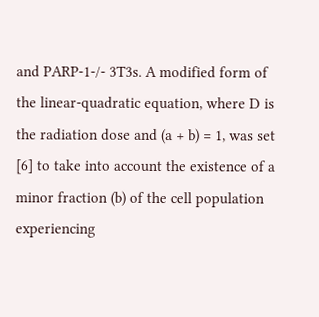and PARP-1-/- 3T3s. A modified form of the linear-quadratic equation, where D is the radiation dose and (a + b) = 1, was set [6] to take into account the existence of a minor fraction (b) of the cell population experiencing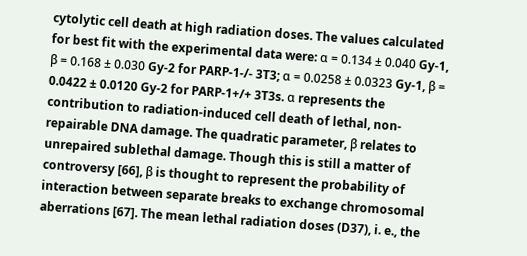cytolytic cell death at high radiation doses. The values calculated for best fit with the experimental data were: α = 0.134 ± 0.040 Gy-1, β = 0.168 ± 0.030 Gy-2 for PARP-1-/- 3T3; α = 0.0258 ± 0.0323 Gy-1, β = 0.0422 ± 0.0120 Gy-2 for PARP-1+/+ 3T3s. α represents the contribution to radiation-induced cell death of lethal, non-repairable DNA damage. The quadratic parameter, β relates to unrepaired sublethal damage. Though this is still a matter of controversy [66], β is thought to represent the probability of interaction between separate breaks to exchange chromosomal aberrations [67]. The mean lethal radiation doses (D37), i. e., the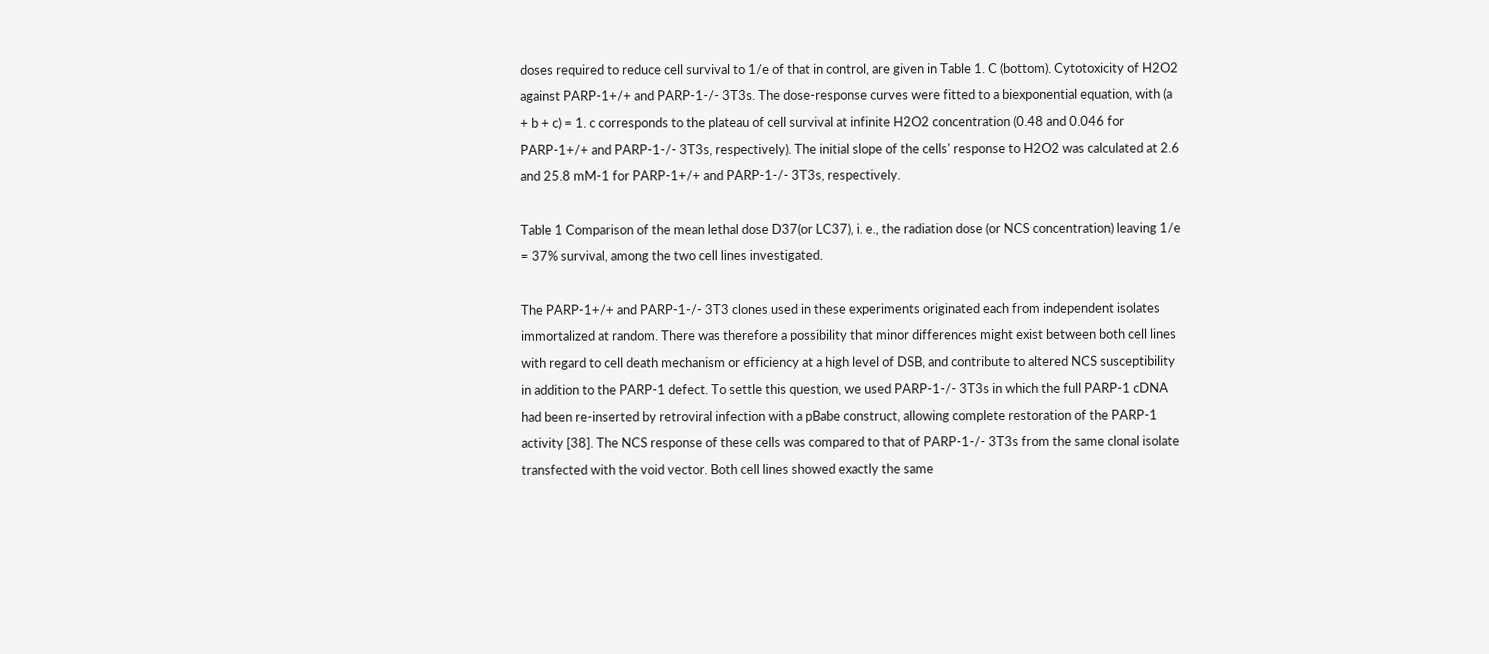doses required to reduce cell survival to 1/e of that in control, are given in Table 1. C (bottom). Cytotoxicity of H2O2 against PARP-1+/+ and PARP-1-/- 3T3s. The dose-response curves were fitted to a biexponential equation, with (a + b + c) = 1. c corresponds to the plateau of cell survival at infinite H2O2 concentration (0.48 and 0.046 for PARP-1+/+ and PARP-1-/- 3T3s, respectively). The initial slope of the cells' response to H2O2 was calculated at 2.6 and 25.8 mM-1 for PARP-1+/+ and PARP-1-/- 3T3s, respectively.

Table 1 Comparison of the mean lethal dose D37(or LC37), i. e., the radiation dose (or NCS concentration) leaving 1/e = 37% survival, among the two cell lines investigated.

The PARP-1+/+ and PARP-1-/- 3T3 clones used in these experiments originated each from independent isolates immortalized at random. There was therefore a possibility that minor differences might exist between both cell lines with regard to cell death mechanism or efficiency at a high level of DSB, and contribute to altered NCS susceptibility in addition to the PARP-1 defect. To settle this question, we used PARP-1-/- 3T3s in which the full PARP-1 cDNA had been re-inserted by retroviral infection with a pBabe construct, allowing complete restoration of the PARP-1 activity [38]. The NCS response of these cells was compared to that of PARP-1-/- 3T3s from the same clonal isolate transfected with the void vector. Both cell lines showed exactly the same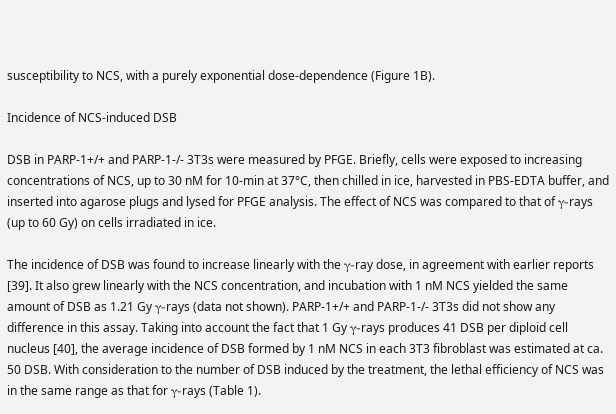susceptibility to NCS, with a purely exponential dose-dependence (Figure 1B).

Incidence of NCS-induced DSB

DSB in PARP-1+/+ and PARP-1-/- 3T3s were measured by PFGE. Briefly, cells were exposed to increasing concentrations of NCS, up to 30 nM for 10-min at 37°C, then chilled in ice, harvested in PBS-EDTA buffer, and inserted into agarose plugs and lysed for PFGE analysis. The effect of NCS was compared to that of γ-rays (up to 60 Gy) on cells irradiated in ice.

The incidence of DSB was found to increase linearly with the γ-ray dose, in agreement with earlier reports [39]. It also grew linearly with the NCS concentration, and incubation with 1 nM NCS yielded the same amount of DSB as 1.21 Gy γ-rays (data not shown). PARP-1+/+ and PARP-1-/- 3T3s did not show any difference in this assay. Taking into account the fact that 1 Gy γ-rays produces 41 DSB per diploid cell nucleus [40], the average incidence of DSB formed by 1 nM NCS in each 3T3 fibroblast was estimated at ca. 50 DSB. With consideration to the number of DSB induced by the treatment, the lethal efficiency of NCS was in the same range as that for γ-rays (Table 1).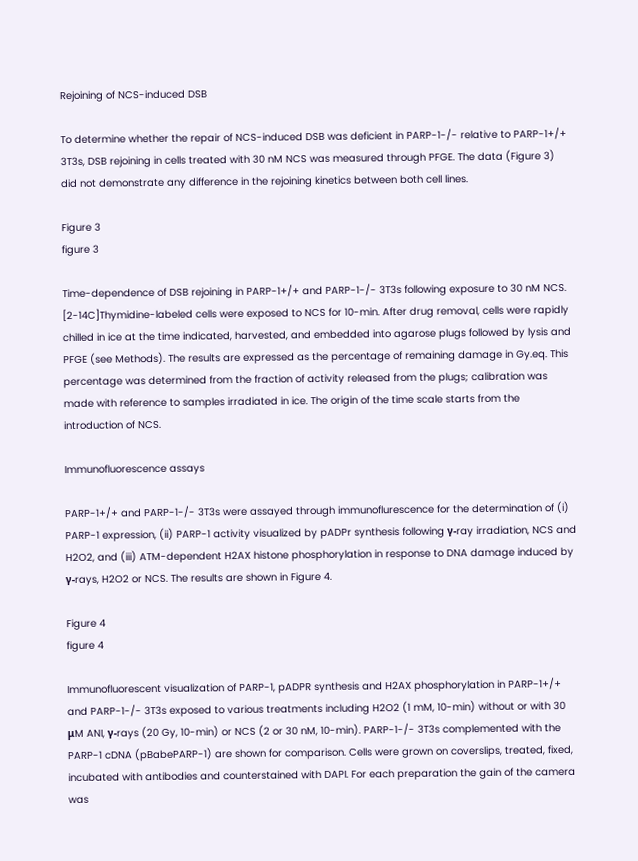Rejoining of NCS-induced DSB

To determine whether the repair of NCS-induced DSB was deficient in PARP-1-/- relative to PARP-1+/+ 3T3s, DSB rejoining in cells treated with 30 nM NCS was measured through PFGE. The data (Figure 3) did not demonstrate any difference in the rejoining kinetics between both cell lines.

Figure 3
figure 3

Time-dependence of DSB rejoining in PARP-1+/+ and PARP-1-/- 3T3s following exposure to 30 nM NCS. [2-14C]Thymidine-labeled cells were exposed to NCS for 10-min. After drug removal, cells were rapidly chilled in ice at the time indicated, harvested, and embedded into agarose plugs followed by lysis and PFGE (see Methods). The results are expressed as the percentage of remaining damage in Gy.eq. This percentage was determined from the fraction of activity released from the plugs; calibration was made with reference to samples irradiated in ice. The origin of the time scale starts from the introduction of NCS.

Immunofluorescence assays

PARP-1+/+ and PARP-1-/- 3T3s were assayed through immunoflurescence for the determination of (i) PARP-1 expression, (ii) PARP-1 activity visualized by pADPr synthesis following γ-ray irradiation, NCS and H2O2, and (iii) ATM-dependent H2AX histone phosphorylation in response to DNA damage induced by γ-rays, H2O2 or NCS. The results are shown in Figure 4.

Figure 4
figure 4

Immunofluorescent visualization of PARP-1, pADPR synthesis and H2AX phosphorylation in PARP-1+/+ and PARP-1-/- 3T3s exposed to various treatments including H2O2 (1 mM, 10-min) without or with 30 μM ANI, γ-rays (20 Gy, 10-min) or NCS (2 or 30 nM, 10-min). PARP-1-/- 3T3s complemented with the PARP-1 cDNA (pBabePARP-1) are shown for comparison. Cells were grown on coverslips, treated, fixed, incubated with antibodies and counterstained with DAPI. For each preparation the gain of the camera was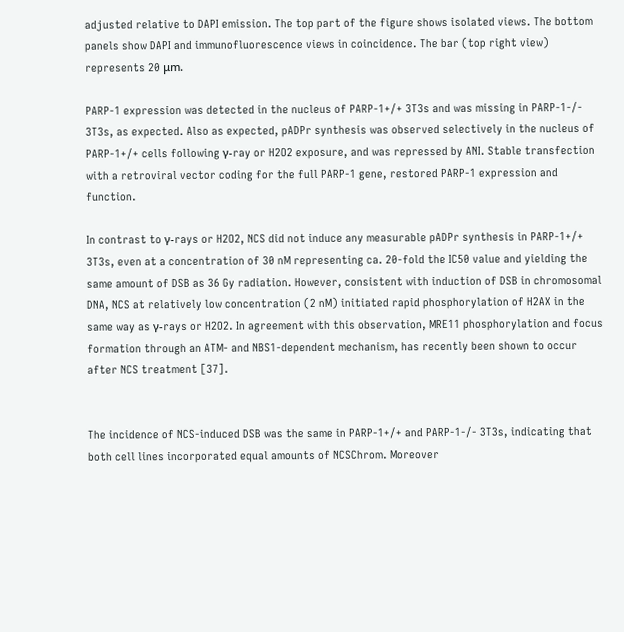adjusted relative to DAPI emission. The top part of the figure shows isolated views. The bottom panels show DAPI and immunofluorescence views in coincidence. The bar (top right view) represents 20 μm.

PARP-1 expression was detected in the nucleus of PARP-1+/+ 3T3s and was missing in PARP-1-/- 3T3s, as expected. Also as expected, pADPr synthesis was observed selectively in the nucleus of PARP-1+/+ cells following γ-ray or H2O2 exposure, and was repressed by ANI. Stable transfection with a retroviral vector coding for the full PARP-1 gene, restored PARP-1 expression and function.

In contrast to γ-rays or H2O2, NCS did not induce any measurable pADPr synthesis in PARP-1+/+ 3T3s, even at a concentration of 30 nM representing ca. 20-fold the IC50 value and yielding the same amount of DSB as 36 Gy radiation. However, consistent with induction of DSB in chromosomal DNA, NCS at relatively low concentration (2 nM) initiated rapid phosphorylation of H2AX in the same way as γ-rays or H2O2. In agreement with this observation, MRE11 phosphorylation and focus formation through an ATM- and NBS1-dependent mechanism, has recently been shown to occur after NCS treatment [37].


The incidence of NCS-induced DSB was the same in PARP-1+/+ and PARP-1-/- 3T3s, indicating that both cell lines incorporated equal amounts of NCSChrom. Moreover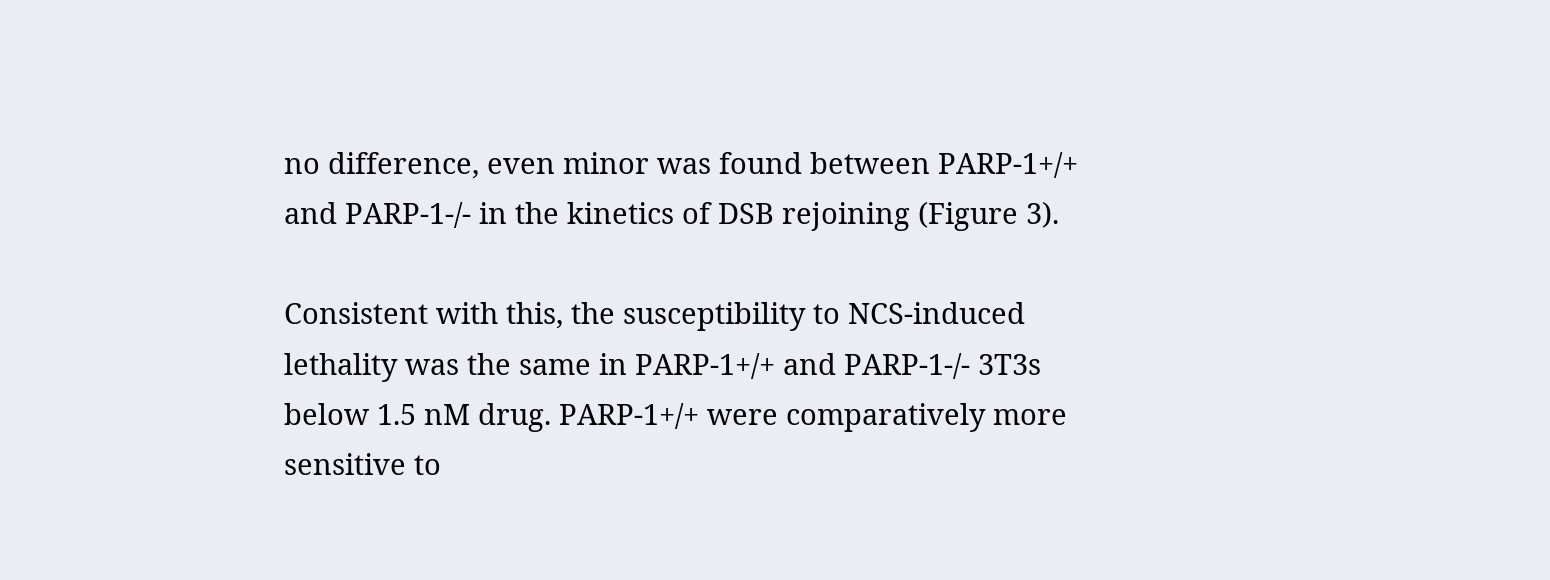no difference, even minor was found between PARP-1+/+ and PARP-1-/- in the kinetics of DSB rejoining (Figure 3).

Consistent with this, the susceptibility to NCS-induced lethality was the same in PARP-1+/+ and PARP-1-/- 3T3s below 1.5 nM drug. PARP-1+/+ were comparatively more sensitive to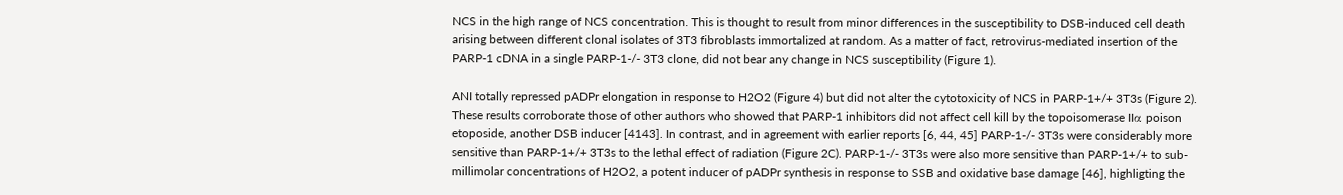NCS in the high range of NCS concentration. This is thought to result from minor differences in the susceptibility to DSB-induced cell death arising between different clonal isolates of 3T3 fibroblasts immortalized at random. As a matter of fact, retrovirus-mediated insertion of the PARP-1 cDNA in a single PARP-1-/- 3T3 clone, did not bear any change in NCS susceptibility (Figure 1).

ANI totally repressed pADPr elongation in response to H2O2 (Figure 4) but did not alter the cytotoxicity of NCS in PARP-1+/+ 3T3s (Figure 2). These results corroborate those of other authors who showed that PARP-1 inhibitors did not affect cell kill by the topoisomerase IIα poison etoposide, another DSB inducer [4143]. In contrast, and in agreement with earlier reports [6, 44, 45] PARP-1-/- 3T3s were considerably more sensitive than PARP-1+/+ 3T3s to the lethal effect of radiation (Figure 2C). PARP-1-/- 3T3s were also more sensitive than PARP-1+/+ to sub-millimolar concentrations of H2O2, a potent inducer of pADPr synthesis in response to SSB and oxidative base damage [46], highligting the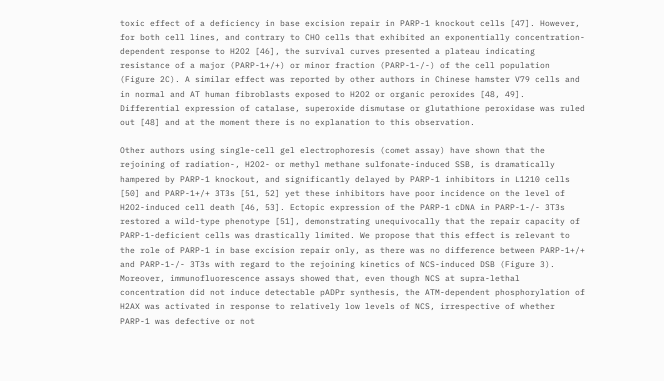toxic effect of a deficiency in base excision repair in PARP-1 knockout cells [47]. However, for both cell lines, and contrary to CHO cells that exhibited an exponentially concentration-dependent response to H2O2 [46], the survival curves presented a plateau indicating resistance of a major (PARP-1+/+) or minor fraction (PARP-1-/-) of the cell population (Figure 2C). A similar effect was reported by other authors in Chinese hamster V79 cells and in normal and AT human fibroblasts exposed to H2O2 or organic peroxides [48, 49]. Differential expression of catalase, superoxide dismutase or glutathione peroxidase was ruled out [48] and at the moment there is no explanation to this observation.

Other authors using single-cell gel electrophoresis (comet assay) have shown that the rejoining of radiation-, H2O2- or methyl methane sulfonate-induced SSB, is dramatically hampered by PARP-1 knockout, and significantly delayed by PARP-1 inhibitors in L1210 cells [50] and PARP-1+/+ 3T3s [51, 52] yet these inhibitors have poor incidence on the level of H2O2-induced cell death [46, 53]. Ectopic expression of the PARP-1 cDNA in PARP-1-/- 3T3s restored a wild-type phenotype [51], demonstrating unequivocally that the repair capacity of PARP-1-deficient cells was drastically limited. We propose that this effect is relevant to the role of PARP-1 in base excision repair only, as there was no difference between PARP-1+/+ and PARP-1-/- 3T3s with regard to the rejoining kinetics of NCS-induced DSB (Figure 3). Moreover, immunofluorescence assays showed that, even though NCS at supra-lethal concentration did not induce detectable pADPr synthesis, the ATM-dependent phosphorylation of H2AX was activated in response to relatively low levels of NCS, irrespective of whether PARP-1 was defective or not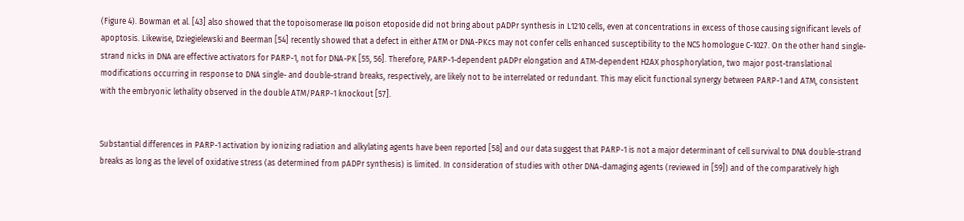(Figure 4). Bowman et al. [43] also showed that the topoisomerase IIα poison etoposide did not bring about pADPr synthesis in L1210 cells, even at concentrations in excess of those causing significant levels of apoptosis. Likewise, Dziegielewski and Beerman [54] recently showed that a defect in either ATM or DNA-PKcs may not confer cells enhanced susceptibility to the NCS homologue C-1027. On the other hand single-strand nicks in DNA are effective activators for PARP-1, not for DNA-PK [55, 56]. Therefore, PARP-1-dependent pADPr elongation and ATM-dependent H2AX phosphorylation, two major post-translational modifications occurring in response to DNA single- and double-strand breaks, respectively, are likely not to be interrelated or redundant. This may elicit functional synergy between PARP-1 and ATM, consistent with the embryonic lethality observed in the double ATM/PARP-1 knockout [57].


Substantial differences in PARP-1 activation by ionizing radiation and alkylating agents have been reported [58] and our data suggest that PARP-1 is not a major determinant of cell survival to DNA double-strand breaks as long as the level of oxidative stress (as determined from pADPr synthesis) is limited. In consideration of studies with other DNA-damaging agents (reviewed in [59]) and of the comparatively high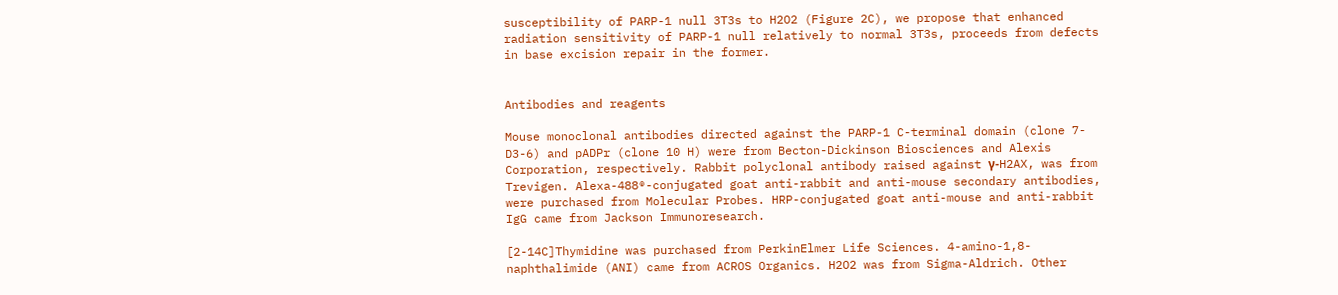susceptibility of PARP-1 null 3T3s to H2O2 (Figure 2C), we propose that enhanced radiation sensitivity of PARP-1 null relatively to normal 3T3s, proceeds from defects in base excision repair in the former.


Antibodies and reagents

Mouse monoclonal antibodies directed against the PARP-1 C-terminal domain (clone 7-D3-6) and pADPr (clone 10 H) were from Becton-Dickinson Biosciences and Alexis Corporation, respectively. Rabbit polyclonal antibody raised against γ-H2AX, was from Trevigen. Alexa-488®-conjugated goat anti-rabbit and anti-mouse secondary antibodies, were purchased from Molecular Probes. HRP-conjugated goat anti-mouse and anti-rabbit IgG came from Jackson Immunoresearch.

[2-14C]Thymidine was purchased from PerkinElmer Life Sciences. 4-amino-1,8-naphthalimide (ANI) came from ACROS Organics. H2O2 was from Sigma-Aldrich. Other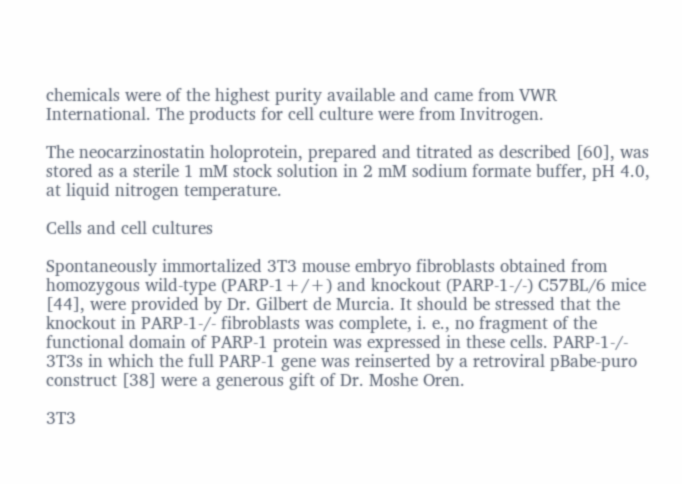chemicals were of the highest purity available and came from VWR International. The products for cell culture were from Invitrogen.

The neocarzinostatin holoprotein, prepared and titrated as described [60], was stored as a sterile 1 mM stock solution in 2 mM sodium formate buffer, pH 4.0, at liquid nitrogen temperature.

Cells and cell cultures

Spontaneously immortalized 3T3 mouse embryo fibroblasts obtained from homozygous wild-type (PARP-1+/+) and knockout (PARP-1-/-) C57BL/6 mice [44], were provided by Dr. Gilbert de Murcia. It should be stressed that the knockout in PARP-1-/- fibroblasts was complete, i. e., no fragment of the functional domain of PARP-1 protein was expressed in these cells. PARP-1-/- 3T3s in which the full PARP-1 gene was reinserted by a retroviral pBabe-puro construct [38] were a generous gift of Dr. Moshe Oren.

3T3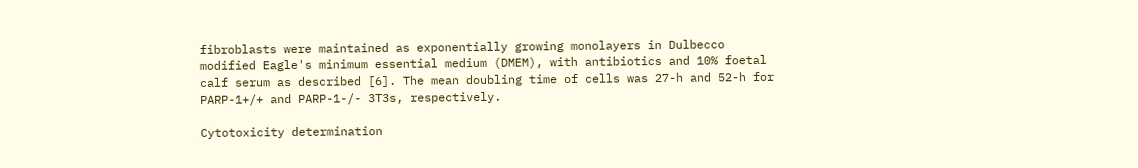fibroblasts were maintained as exponentially growing monolayers in Dulbecco modified Eagle's minimum essential medium (DMEM), with antibiotics and 10% foetal calf serum as described [6]. The mean doubling time of cells was 27-h and 52-h for PARP-1+/+ and PARP-1-/- 3T3s, respectively.

Cytotoxicity determination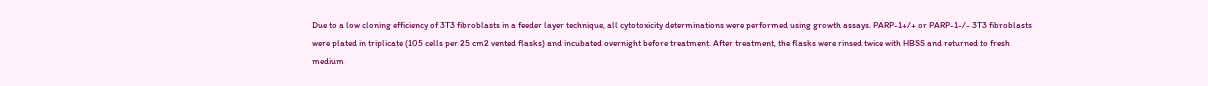Due to a low cloning efficiency of 3T3 fibroblasts in a feeder layer technique, all cytotoxicity determinations were performed using growth assays. PARP-1+/+ or PARP-1-/- 3T3 fibroblasts were plated in triplicate (105 cells per 25 cm2 vented flasks) and incubated overnight before treatment. After treatment, the flasks were rinsed twice with HBSS and returned to fresh medium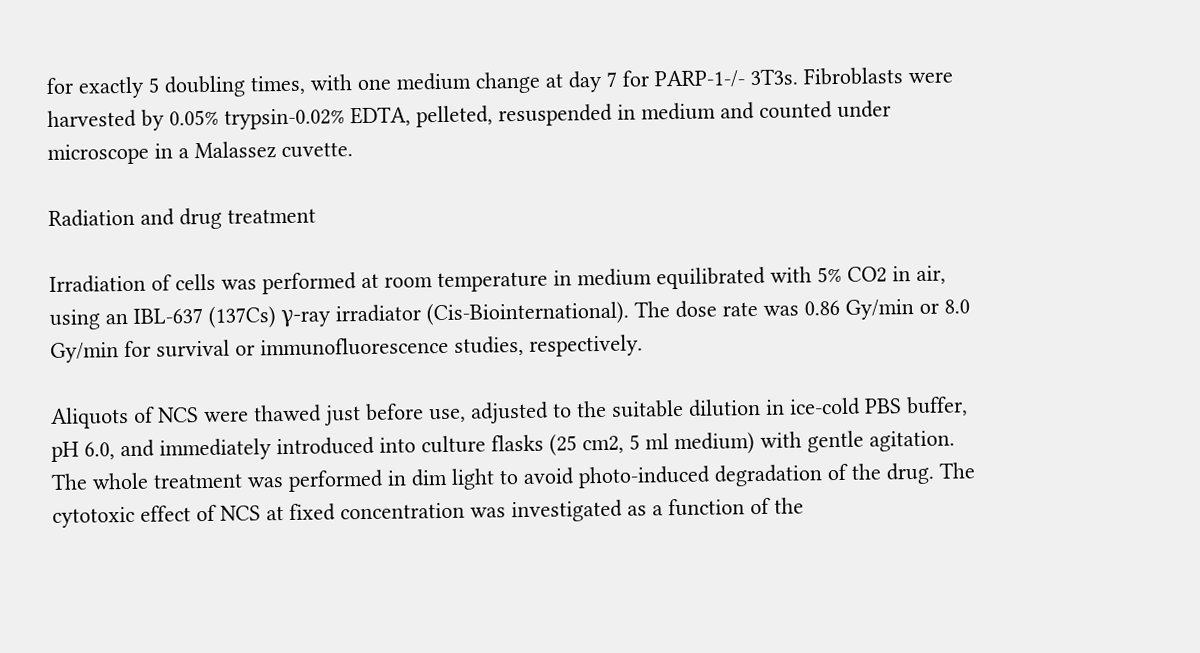for exactly 5 doubling times, with one medium change at day 7 for PARP-1-/- 3T3s. Fibroblasts were harvested by 0.05% trypsin-0.02% EDTA, pelleted, resuspended in medium and counted under microscope in a Malassez cuvette.

Radiation and drug treatment

Irradiation of cells was performed at room temperature in medium equilibrated with 5% CO2 in air, using an IBL-637 (137Cs) γ-ray irradiator (Cis-Biointernational). The dose rate was 0.86 Gy/min or 8.0 Gy/min for survival or immunofluorescence studies, respectively.

Aliquots of NCS were thawed just before use, adjusted to the suitable dilution in ice-cold PBS buffer, pH 6.0, and immediately introduced into culture flasks (25 cm2, 5 ml medium) with gentle agitation. The whole treatment was performed in dim light to avoid photo-induced degradation of the drug. The cytotoxic effect of NCS at fixed concentration was investigated as a function of the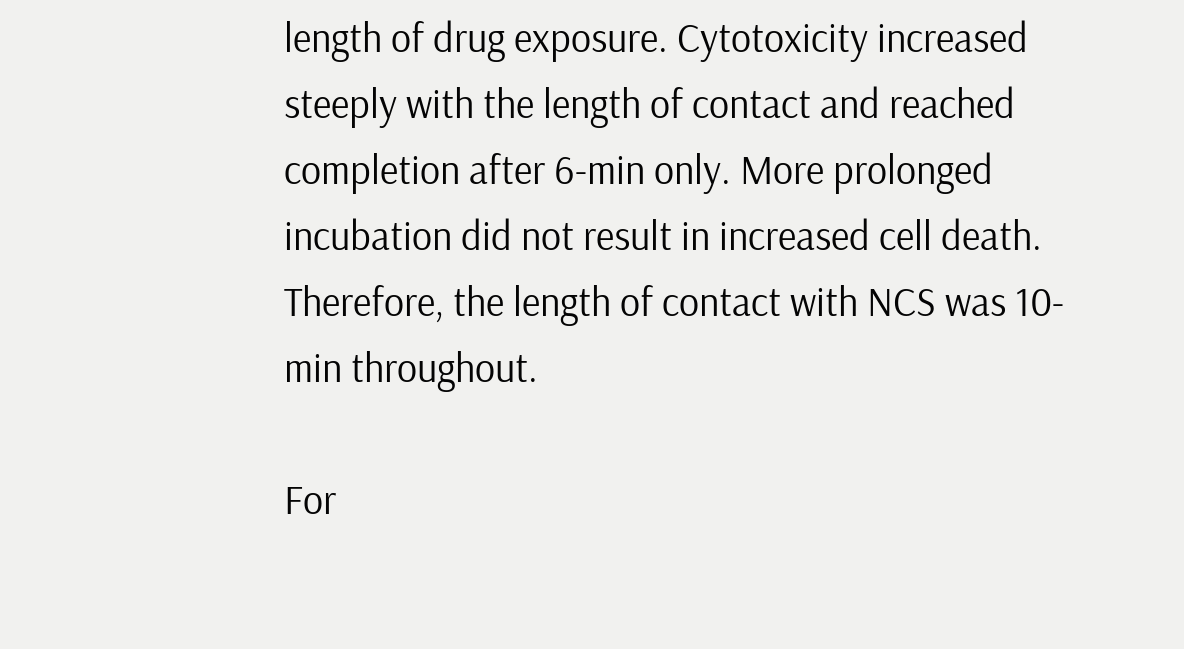length of drug exposure. Cytotoxicity increased steeply with the length of contact and reached completion after 6-min only. More prolonged incubation did not result in increased cell death. Therefore, the length of contact with NCS was 10-min throughout.

For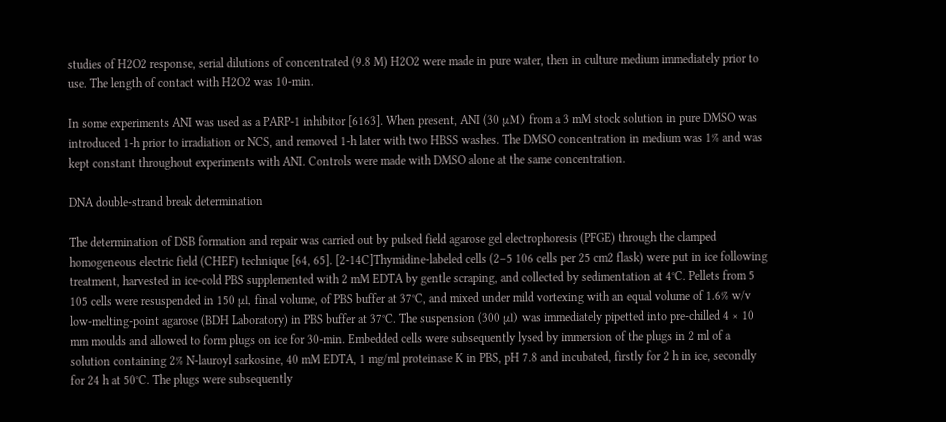studies of H2O2 response, serial dilutions of concentrated (9.8 M) H2O2 were made in pure water, then in culture medium immediately prior to use. The length of contact with H2O2 was 10-min.

In some experiments ANI was used as a PARP-1 inhibitor [6163]. When present, ANI (30 μM) from a 3 mM stock solution in pure DMSO was introduced 1-h prior to irradiation or NCS, and removed 1-h later with two HBSS washes. The DMSO concentration in medium was 1% and was kept constant throughout experiments with ANI. Controls were made with DMSO alone at the same concentration.

DNA double-strand break determination

The determination of DSB formation and repair was carried out by pulsed field agarose gel electrophoresis (PFGE) through the clamped homogeneous electric field (CHEF) technique [64, 65]. [2-14C]Thymidine-labeled cells (2–5 106 cells per 25 cm2 flask) were put in ice following treatment, harvested in ice-cold PBS supplemented with 2 mM EDTA by gentle scraping, and collected by sedimentation at 4°C. Pellets from 5 105 cells were resuspended in 150 μl, final volume, of PBS buffer at 37°C, and mixed under mild vortexing with an equal volume of 1.6% w/v low-melting-point agarose (BDH Laboratory) in PBS buffer at 37°C. The suspension (300 μl) was immediately pipetted into pre-chilled 4 × 10 mm moulds and allowed to form plugs on ice for 30-min. Embedded cells were subsequently lysed by immersion of the plugs in 2 ml of a solution containing 2% N-lauroyl sarkosine, 40 mM EDTA, 1 mg/ml proteinase K in PBS, pH 7.8 and incubated, firstly for 2 h in ice, secondly for 24 h at 50°C. The plugs were subsequently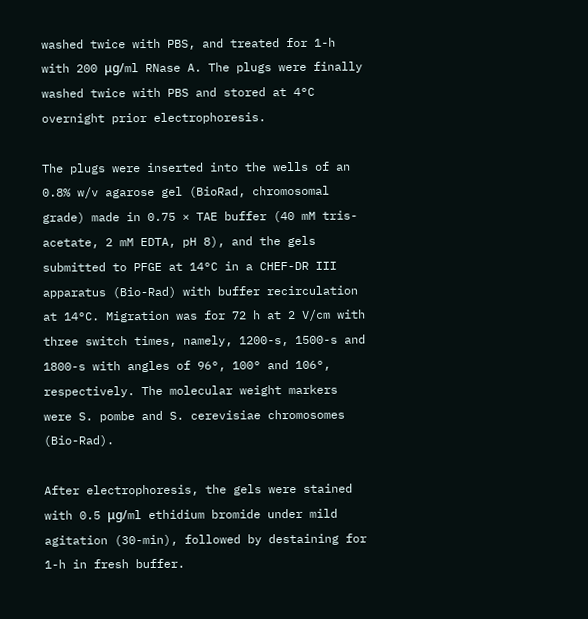washed twice with PBS, and treated for 1-h with 200 μg/ml RNase A. The plugs were finally washed twice with PBS and stored at 4°C overnight prior electrophoresis.

The plugs were inserted into the wells of an 0.8% w/v agarose gel (BioRad, chromosomal grade) made in 0.75 × TAE buffer (40 mM tris-acetate, 2 mM EDTA, pH 8), and the gels submitted to PFGE at 14°C in a CHEF-DR III apparatus (Bio-Rad) with buffer recirculation at 14°C. Migration was for 72 h at 2 V/cm with three switch times, namely, 1200-s, 1500-s and 1800-s with angles of 96°, 100° and 106°, respectively. The molecular weight markers were S. pombe and S. cerevisiae chromosomes (Bio-Rad).

After electrophoresis, the gels were stained with 0.5 μg/ml ethidium bromide under mild agitation (30-min), followed by destaining for 1-h in fresh buffer.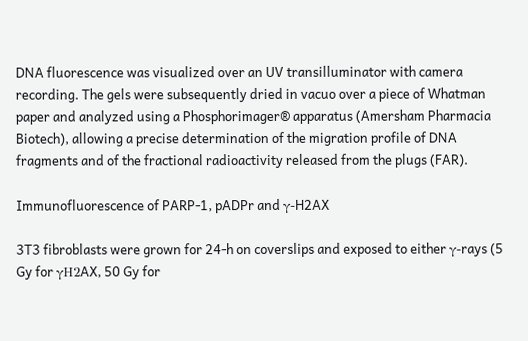DNA fluorescence was visualized over an UV transilluminator with camera recording. The gels were subsequently dried in vacuo over a piece of Whatman paper and analyzed using a Phosphorimager® apparatus (Amersham Pharmacia Biotech), allowing a precise determination of the migration profile of DNA fragments and of the fractional radioactivity released from the plugs (FAR).

Immunofluorescence of PARP-1, pADPr and γ-H2AX

3T3 fibroblasts were grown for 24-h on coverslips and exposed to either γ-rays (5 Gy for γH2AX, 50 Gy for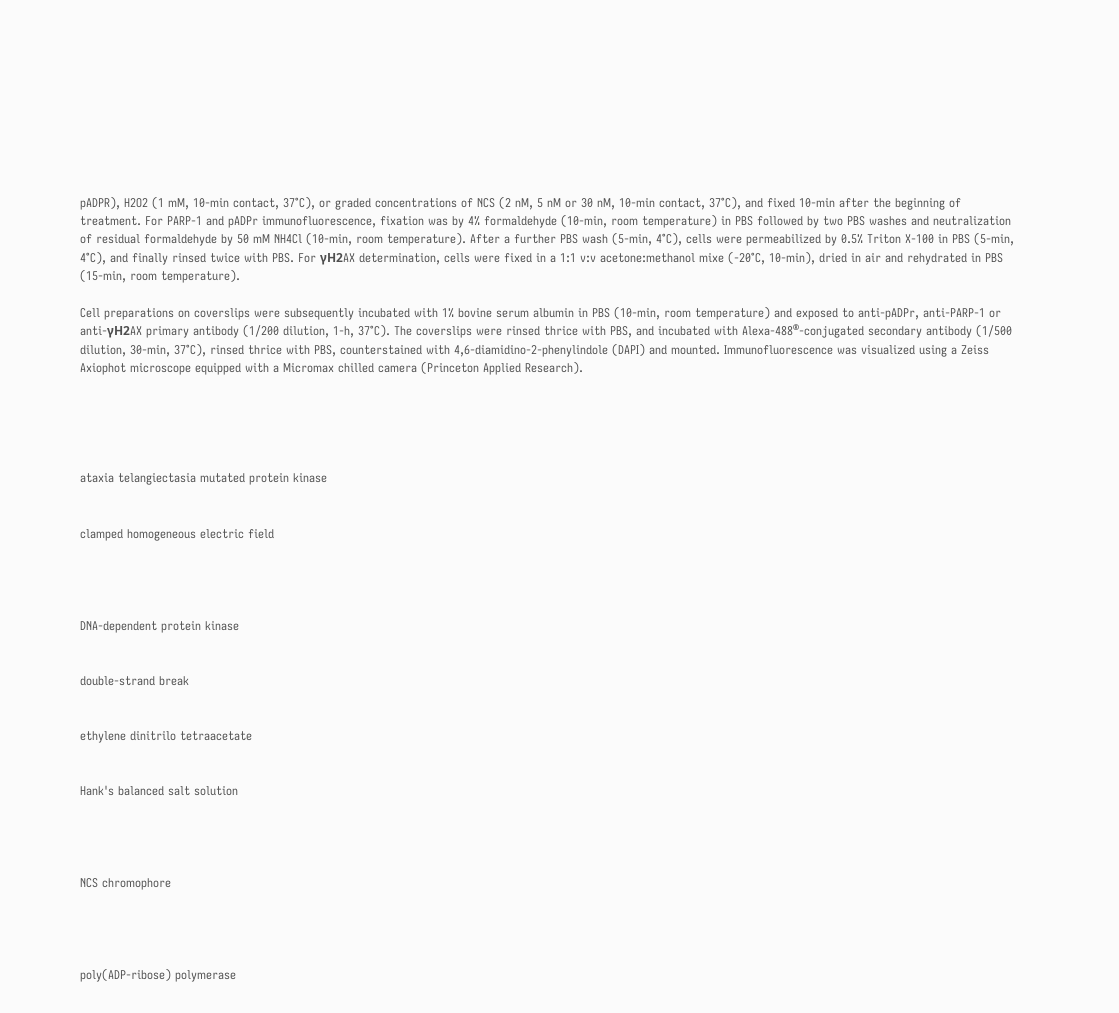pADPR), H2O2 (1 mM, 10-min contact, 37°C), or graded concentrations of NCS (2 nM, 5 nM or 30 nM, 10-min contact, 37°C), and fixed 10-min after the beginning of treatment. For PARP-1 and pADPr immunofluorescence, fixation was by 4% formaldehyde (10-min, room temperature) in PBS followed by two PBS washes and neutralization of residual formaldehyde by 50 mM NH4Cl (10-min, room temperature). After a further PBS wash (5-min, 4°C), cells were permeabilized by 0.5% Triton X-100 in PBS (5-min, 4°C), and finally rinsed twice with PBS. For γH2AX determination, cells were fixed in a 1:1 v:v acetone:methanol mixe (-20°C, 10-min), dried in air and rehydrated in PBS (15-min, room temperature).

Cell preparations on coverslips were subsequently incubated with 1% bovine serum albumin in PBS (10-min, room temperature) and exposed to anti-pADPr, anti-PARP-1 or anti-γH2AX primary antibody (1/200 dilution, 1-h, 37°C). The coverslips were rinsed thrice with PBS, and incubated with Alexa-488®-conjugated secondary antibody (1/500 dilution, 30-min, 37°C), rinsed thrice with PBS, counterstained with 4,6-diamidino-2-phenylindole (DAPI) and mounted. Immunofluorescence was visualized using a Zeiss Axiophot microscope equipped with a Micromax chilled camera (Princeton Applied Research).





ataxia telangiectasia mutated protein kinase


clamped homogeneous electric field




DNA-dependent protein kinase


double-strand break


ethylene dinitrilo tetraacetate


Hank's balanced salt solution




NCS chromophore




poly(ADP-ribose) polymerase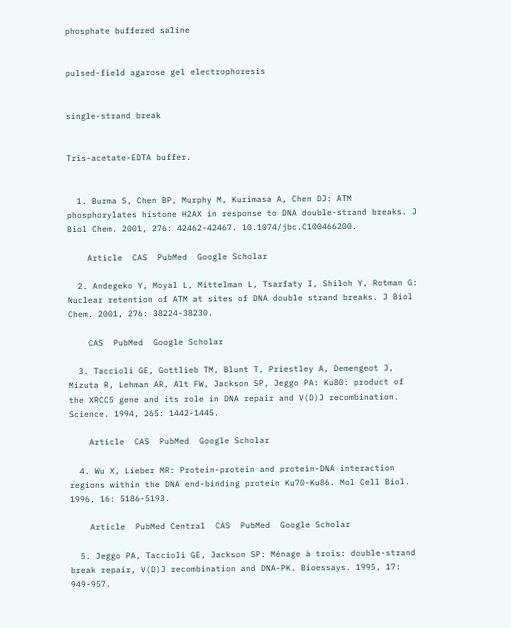phosphate buffered saline


pulsed-field agarose gel electrophoresis


single-strand break


Tris-acetate-EDTA buffer.


  1. Burma S, Chen BP, Murphy M, Kurimasa A, Chen DJ: ATM phosphorylates histone H2AX in response to DNA double-strand breaks. J Biol Chem. 2001, 276: 42462-42467. 10.1074/jbc.C100466200.

    Article  CAS  PubMed  Google Scholar

  2. Andegeko Y, Moyal L, Mittelman L, Tsarfaty I, Shiloh Y, Rotman G: Nuclear retention of ATM at sites of DNA double strand breaks. J Biol Chem. 2001, 276: 38224-38230.

    CAS  PubMed  Google Scholar

  3. Taccioli GE, Gottlieb TM, Blunt T, Priestley A, Demengeot J, Mizuta R, Lehman AR, Alt FW, Jackson SP, Jeggo PA: Ku80: product of the XRCC5 gene and its role in DNA repair and V(D)J recombination. Science. 1994, 265: 1442-1445.

    Article  CAS  PubMed  Google Scholar

  4. Wu X, Lieber MR: Protein-protein and protein-DNA interaction regions within the DNA end-binding protein Ku70-Ku86. Mol Cell Biol. 1996, 16: 5186-5193.

    Article  PubMed Central  CAS  PubMed  Google Scholar

  5. Jeggo PA, Taccioli GE, Jackson SP: Ménage à trois: double-strand break repair, V(D)J recombination and DNA-PK. Bioessays. 1995, 17: 949-957.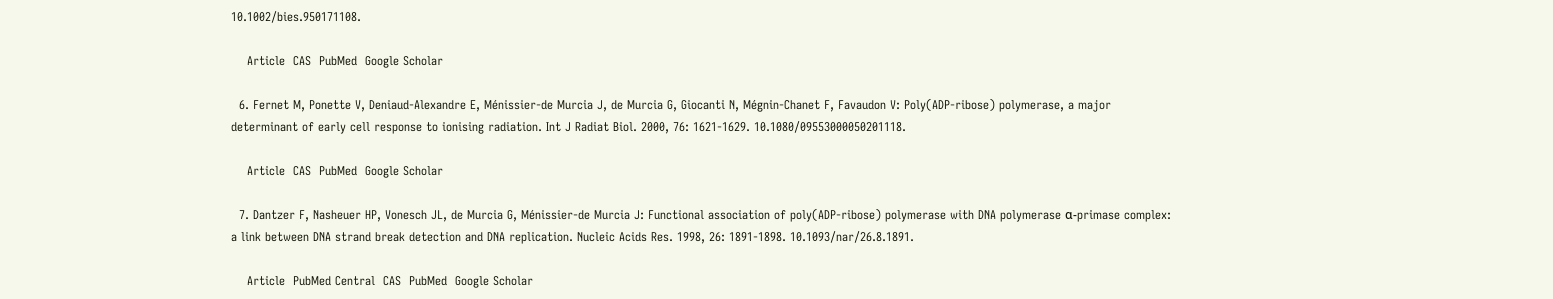10.1002/bies.950171108.

    Article  CAS  PubMed  Google Scholar

  6. Fernet M, Ponette V, Deniaud-Alexandre E, Ménissier-de Murcia J, de Murcia G, Giocanti N, Mégnin-Chanet F, Favaudon V: Poly(ADP-ribose) polymerase, a major determinant of early cell response to ionising radiation. Int J Radiat Biol. 2000, 76: 1621-1629. 10.1080/09553000050201118.

    Article  CAS  PubMed  Google Scholar

  7. Dantzer F, Nasheuer HP, Vonesch JL, de Murcia G, Ménissier-de Murcia J: Functional association of poly(ADP-ribose) polymerase with DNA polymerase α-primase complex: a link between DNA strand break detection and DNA replication. Nucleic Acids Res. 1998, 26: 1891-1898. 10.1093/nar/26.8.1891.

    Article  PubMed Central  CAS  PubMed  Google Scholar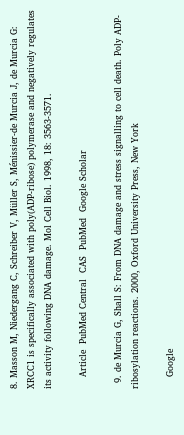8. Masson M, Niedergang C, Schreiber V, Müller S, Ménissier-de Murcia J, de Murcia G: XRCC1 is specifically associated with poly(ADP-ribose) polymerase and negatively regulates its activity following DNA damage. Mol Cell Biol. 1998, 18: 3563-3571.

    Article  PubMed Central  CAS  PubMed  Google Scholar

  9. de Murcia G, Shall S: From DNA damage and stress signalling to cell death. Poly ADP-ribosylation reactions. 2000, Oxford University Press, New York

    Google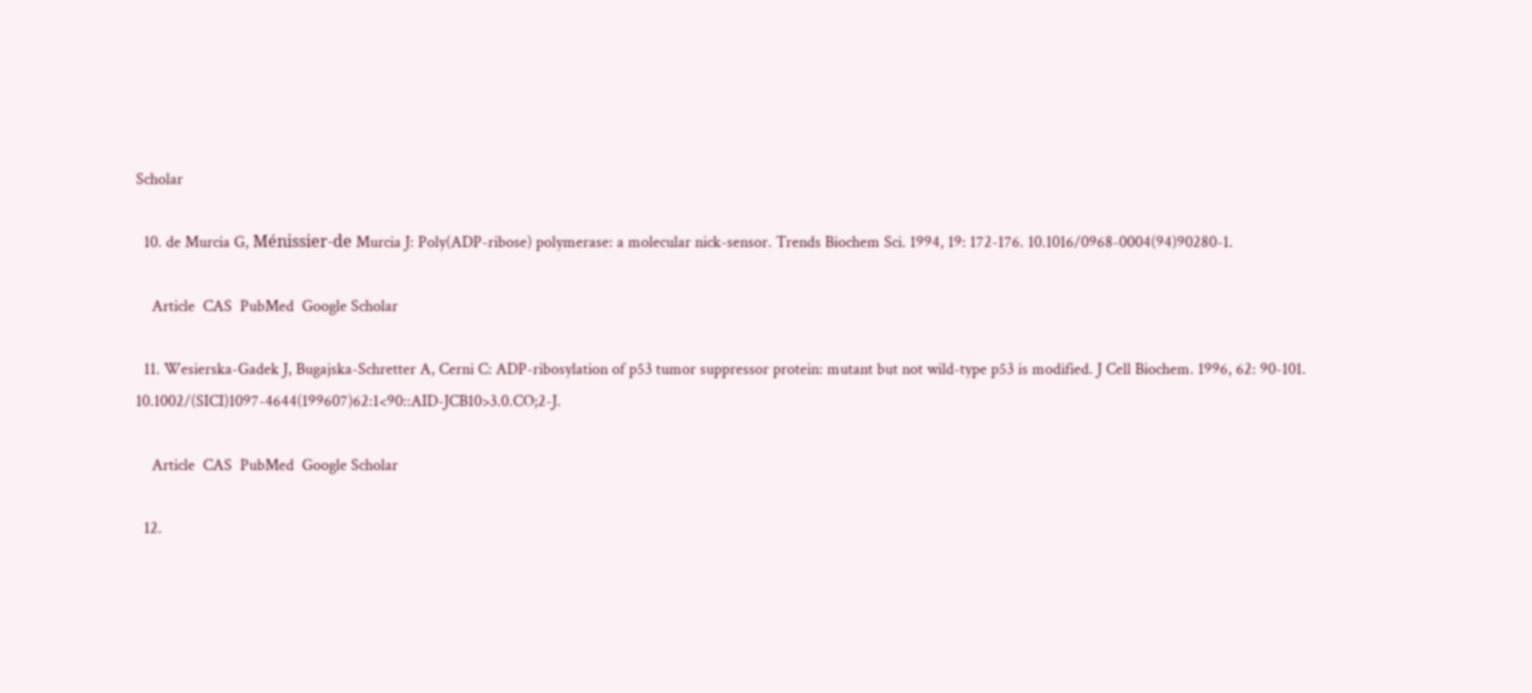Scholar

  10. de Murcia G, Ménissier-de Murcia J: Poly(ADP-ribose) polymerase: a molecular nick-sensor. Trends Biochem Sci. 1994, 19: 172-176. 10.1016/0968-0004(94)90280-1.

    Article  CAS  PubMed  Google Scholar

  11. Wesierska-Gadek J, Bugajska-Schretter A, Cerni C: ADP-ribosylation of p53 tumor suppressor protein: mutant but not wild-type p53 is modified. J Cell Biochem. 1996, 62: 90-101. 10.1002/(SICI)1097-4644(199607)62:1<90::AID-JCB10>3.0.CO;2-J.

    Article  CAS  PubMed  Google Scholar

  12.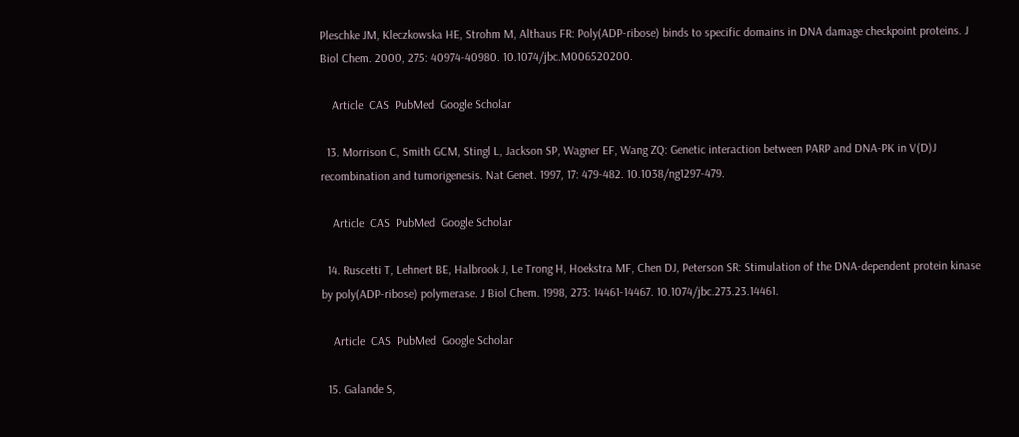Pleschke JM, Kleczkowska HE, Strohm M, Althaus FR: Poly(ADP-ribose) binds to specific domains in DNA damage checkpoint proteins. J Biol Chem. 2000, 275: 40974-40980. 10.1074/jbc.M006520200.

    Article  CAS  PubMed  Google Scholar

  13. Morrison C, Smith GCM, Stingl L, Jackson SP, Wagner EF, Wang ZQ: Genetic interaction between PARP and DNA-PK in V(D)J recombination and tumorigenesis. Nat Genet. 1997, 17: 479-482. 10.1038/ng1297-479.

    Article  CAS  PubMed  Google Scholar

  14. Ruscetti T, Lehnert BE, Halbrook J, Le Trong H, Hoekstra MF, Chen DJ, Peterson SR: Stimulation of the DNA-dependent protein kinase by poly(ADP-ribose) polymerase. J Biol Chem. 1998, 273: 14461-14467. 10.1074/jbc.273.23.14461.

    Article  CAS  PubMed  Google Scholar

  15. Galande S,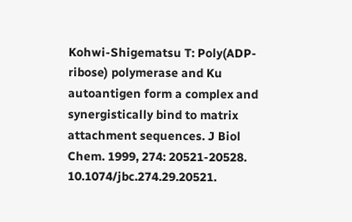Kohwi-Shigematsu T: Poly(ADP-ribose) polymerase and Ku autoantigen form a complex and synergistically bind to matrix attachment sequences. J Biol Chem. 1999, 274: 20521-20528. 10.1074/jbc.274.29.20521.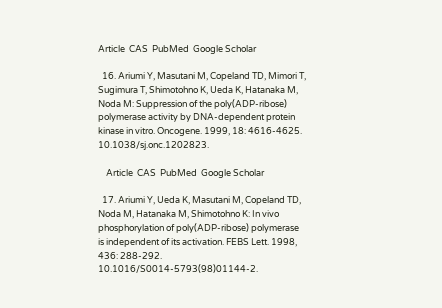Article  CAS  PubMed  Google Scholar

  16. Ariumi Y, Masutani M, Copeland TD, Mimori T, Sugimura T, Shimotohno K, Ueda K, Hatanaka M, Noda M: Suppression of the poly(ADP-ribose) polymerase activity by DNA-dependent protein kinase in vitro. Oncogene. 1999, 18: 4616-4625. 10.1038/sj.onc.1202823.

    Article  CAS  PubMed  Google Scholar

  17. Ariumi Y, Ueda K, Masutani M, Copeland TD, Noda M, Hatanaka M, Shimotohno K: In vivo phosphorylation of poly(ADP-ribose) polymerase is independent of its activation. FEBS Lett. 1998, 436: 288-292. 10.1016/S0014-5793(98)01144-2.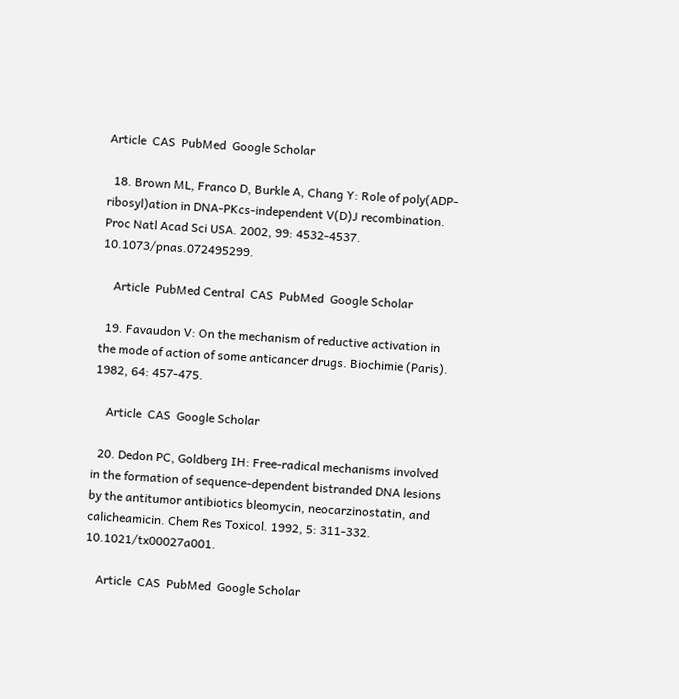Article  CAS  PubMed  Google Scholar

  18. Brown ML, Franco D, Burkle A, Chang Y: Role of poly(ADP-ribosyl)ation in DNA-PKcs-independent V(D)J recombination. Proc Natl Acad Sci USA. 2002, 99: 4532-4537. 10.1073/pnas.072495299.

    Article  PubMed Central  CAS  PubMed  Google Scholar

  19. Favaudon V: On the mechanism of reductive activation in the mode of action of some anticancer drugs. Biochimie (Paris). 1982, 64: 457-475.

    Article  CAS  Google Scholar

  20. Dedon PC, Goldberg IH: Free-radical mechanisms involved in the formation of sequence-dependent bistranded DNA lesions by the antitumor antibiotics bleomycin, neocarzinostatin, and calicheamicin. Chem Res Toxicol. 1992, 5: 311-332. 10.1021/tx00027a001.

    Article  CAS  PubMed  Google Scholar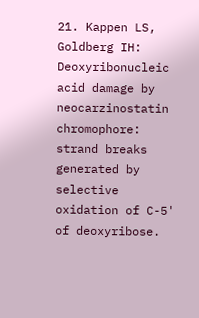21. Kappen LS, Goldberg IH: Deoxyribonucleic acid damage by neocarzinostatin chromophore: strand breaks generated by selective oxidation of C-5' of deoxyribose.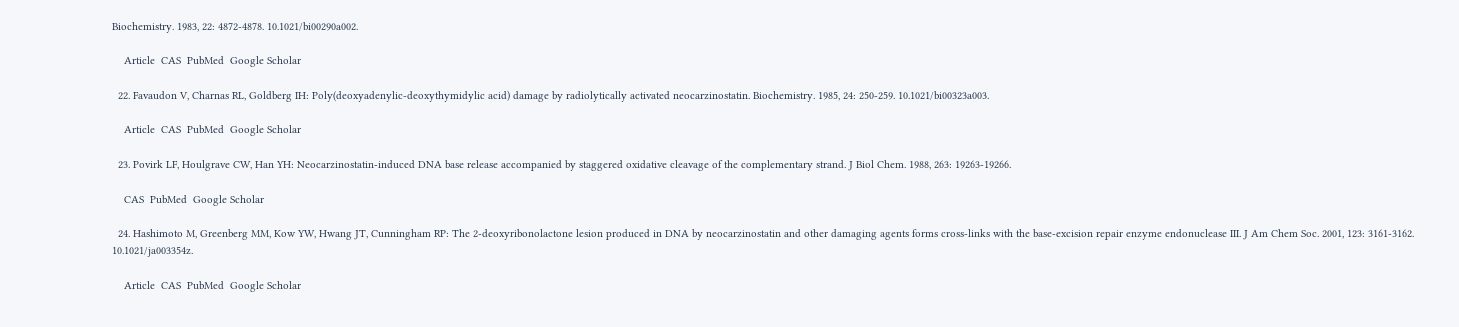Biochemistry. 1983, 22: 4872-4878. 10.1021/bi00290a002.

    Article  CAS  PubMed  Google Scholar

  22. Favaudon V, Charnas RL, Goldberg IH: Poly(deoxyadenylic-deoxythymidylic acid) damage by radiolytically activated neocarzinostatin. Biochemistry. 1985, 24: 250-259. 10.1021/bi00323a003.

    Article  CAS  PubMed  Google Scholar

  23. Povirk LF, Houlgrave CW, Han YH: Neocarzinostatin-induced DNA base release accompanied by staggered oxidative cleavage of the complementary strand. J Biol Chem. 1988, 263: 19263-19266.

    CAS  PubMed  Google Scholar

  24. Hashimoto M, Greenberg MM, Kow YW, Hwang JT, Cunningham RP: The 2-deoxyribonolactone lesion produced in DNA by neocarzinostatin and other damaging agents forms cross-links with the base-excision repair enzyme endonuclease III. J Am Chem Soc. 2001, 123: 3161-3162. 10.1021/ja003354z.

    Article  CAS  PubMed  Google Scholar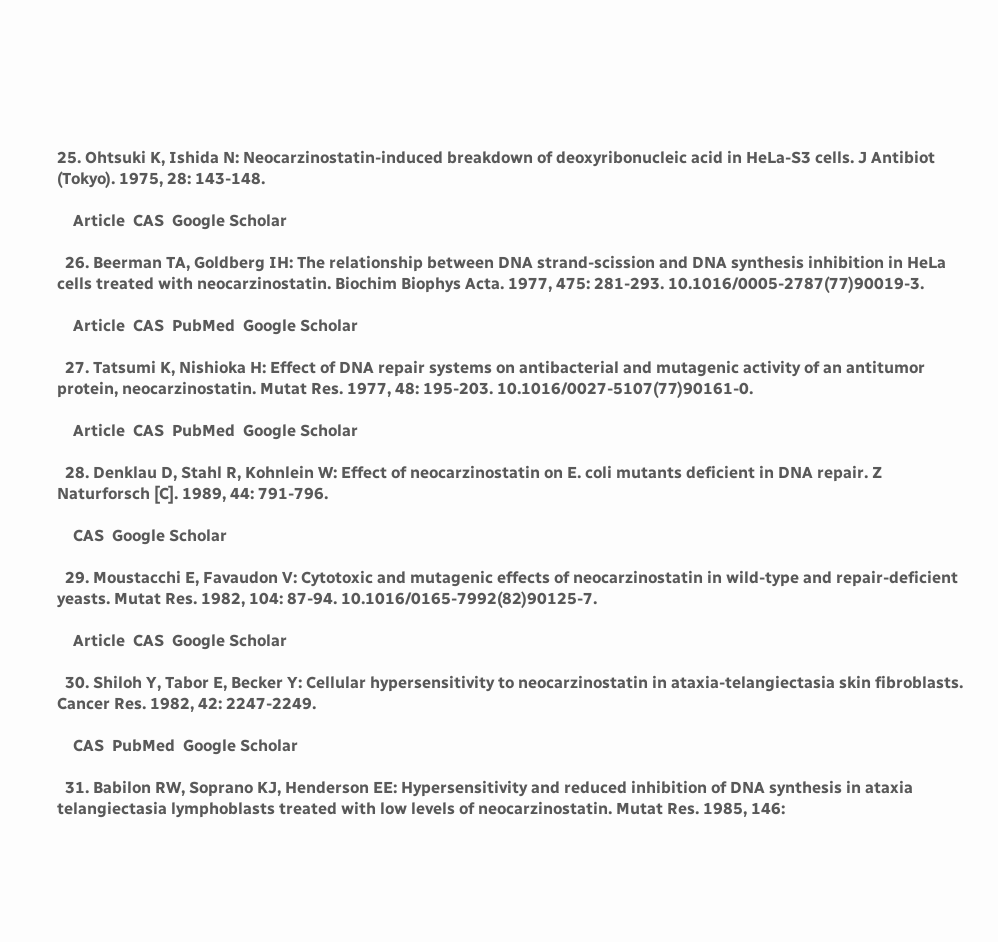25. Ohtsuki K, Ishida N: Neocarzinostatin-induced breakdown of deoxyribonucleic acid in HeLa-S3 cells. J Antibiot (Tokyo). 1975, 28: 143-148.

    Article  CAS  Google Scholar

  26. Beerman TA, Goldberg IH: The relationship between DNA strand-scission and DNA synthesis inhibition in HeLa cells treated with neocarzinostatin. Biochim Biophys Acta. 1977, 475: 281-293. 10.1016/0005-2787(77)90019-3.

    Article  CAS  PubMed  Google Scholar

  27. Tatsumi K, Nishioka H: Effect of DNA repair systems on antibacterial and mutagenic activity of an antitumor protein, neocarzinostatin. Mutat Res. 1977, 48: 195-203. 10.1016/0027-5107(77)90161-0.

    Article  CAS  PubMed  Google Scholar

  28. Denklau D, Stahl R, Kohnlein W: Effect of neocarzinostatin on E. coli mutants deficient in DNA repair. Z Naturforsch [C]. 1989, 44: 791-796.

    CAS  Google Scholar

  29. Moustacchi E, Favaudon V: Cytotoxic and mutagenic effects of neocarzinostatin in wild-type and repair-deficient yeasts. Mutat Res. 1982, 104: 87-94. 10.1016/0165-7992(82)90125-7.

    Article  CAS  Google Scholar

  30. Shiloh Y, Tabor E, Becker Y: Cellular hypersensitivity to neocarzinostatin in ataxia-telangiectasia skin fibroblasts. Cancer Res. 1982, 42: 2247-2249.

    CAS  PubMed  Google Scholar

  31. Babilon RW, Soprano KJ, Henderson EE: Hypersensitivity and reduced inhibition of DNA synthesis in ataxia telangiectasia lymphoblasts treated with low levels of neocarzinostatin. Mutat Res. 1985, 146: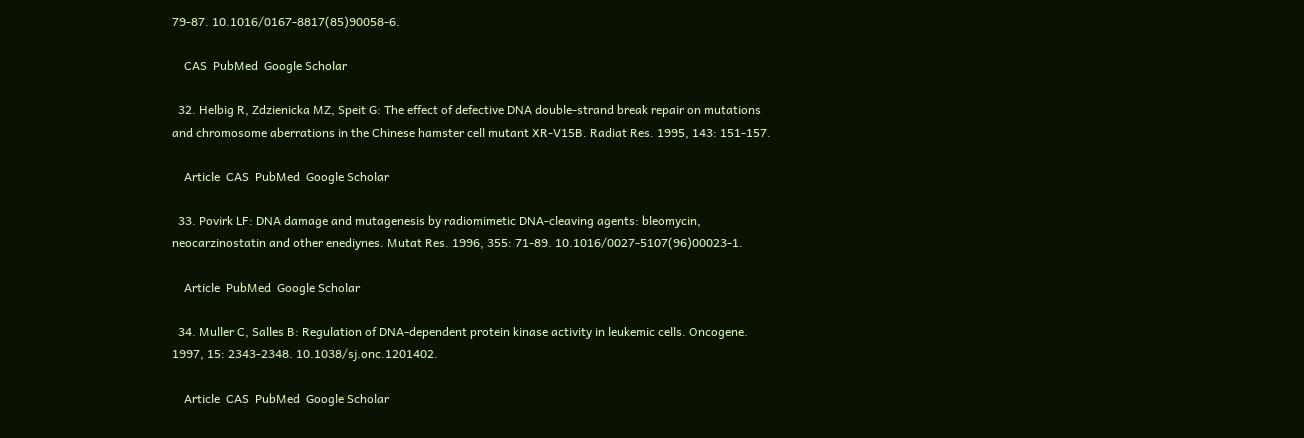79-87. 10.1016/0167-8817(85)90058-6.

    CAS  PubMed  Google Scholar

  32. Helbig R, Zdzienicka MZ, Speit G: The effect of defective DNA double-strand break repair on mutations and chromosome aberrations in the Chinese hamster cell mutant XR-V15B. Radiat Res. 1995, 143: 151-157.

    Article  CAS  PubMed  Google Scholar

  33. Povirk LF: DNA damage and mutagenesis by radiomimetic DNA-cleaving agents: bleomycin, neocarzinostatin and other enediynes. Mutat Res. 1996, 355: 71-89. 10.1016/0027-5107(96)00023-1.

    Article  PubMed  Google Scholar

  34. Muller C, Salles B: Regulation of DNA-dependent protein kinase activity in leukemic cells. Oncogene. 1997, 15: 2343-2348. 10.1038/sj.onc.1201402.

    Article  CAS  PubMed  Google Scholar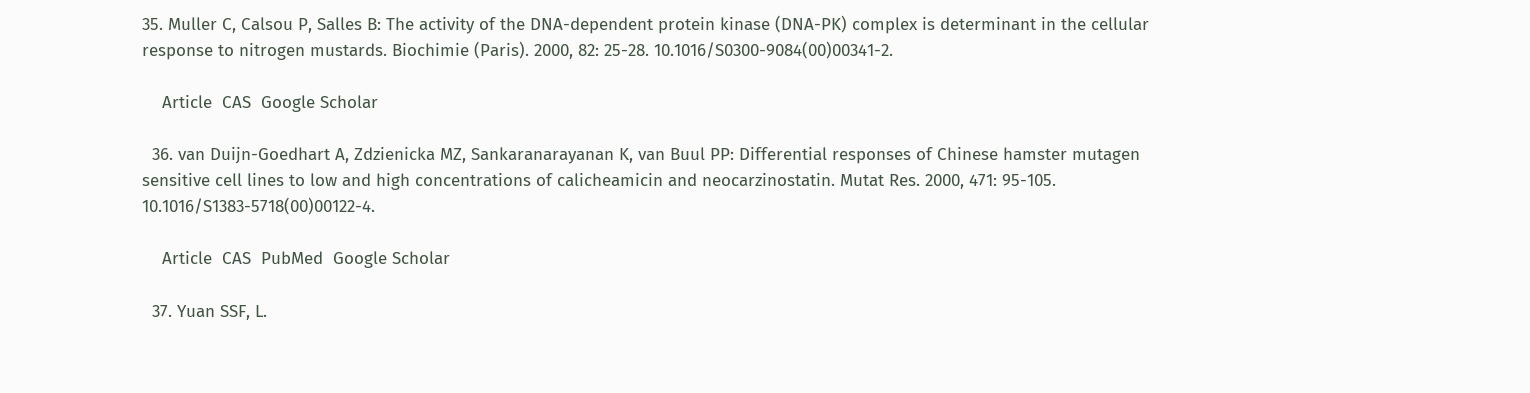35. Muller C, Calsou P, Salles B: The activity of the DNA-dependent protein kinase (DNA-PK) complex is determinant in the cellular response to nitrogen mustards. Biochimie (Paris). 2000, 82: 25-28. 10.1016/S0300-9084(00)00341-2.

    Article  CAS  Google Scholar

  36. van Duijn-Goedhart A, Zdzienicka MZ, Sankaranarayanan K, van Buul PP: Differential responses of Chinese hamster mutagen sensitive cell lines to low and high concentrations of calicheamicin and neocarzinostatin. Mutat Res. 2000, 471: 95-105. 10.1016/S1383-5718(00)00122-4.

    Article  CAS  PubMed  Google Scholar

  37. Yuan SSF, L.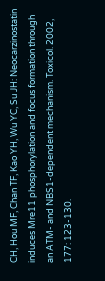CH, Hou MF, Chan TF, Kao YH, Wu YC, Su JH: Neocarzinostatin induces Mre11 phosphorylation and focus formation through an ATM- and NBS1-dependent mechanism. Toxicol. 2002, 177: 123-130.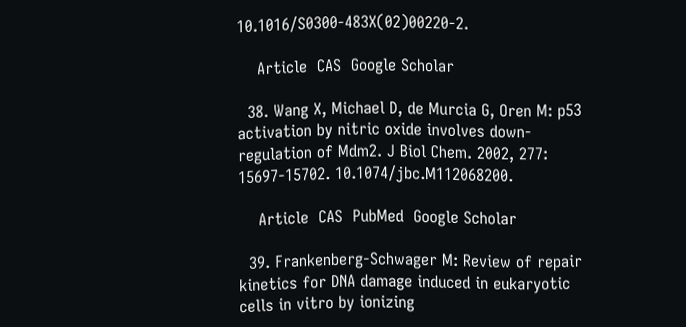10.1016/S0300-483X(02)00220-2.

    Article  CAS  Google Scholar

  38. Wang X, Michael D, de Murcia G, Oren M: p53 activation by nitric oxide involves down-regulation of Mdm2. J Biol Chem. 2002, 277: 15697-15702. 10.1074/jbc.M112068200.

    Article  CAS  PubMed  Google Scholar

  39. Frankenberg-Schwager M: Review of repair kinetics for DNA damage induced in eukaryotic cells in vitro by ionizing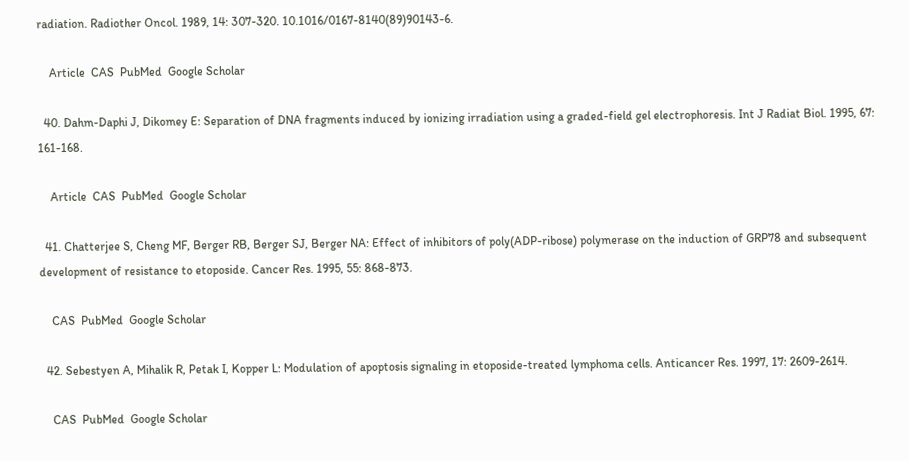radiation. Radiother Oncol. 1989, 14: 307-320. 10.1016/0167-8140(89)90143-6.

    Article  CAS  PubMed  Google Scholar

  40. Dahm-Daphi J, Dikomey E: Separation of DNA fragments induced by ionizing irradiation using a graded-field gel electrophoresis. Int J Radiat Biol. 1995, 67: 161-168.

    Article  CAS  PubMed  Google Scholar

  41. Chatterjee S, Cheng MF, Berger RB, Berger SJ, Berger NA: Effect of inhibitors of poly(ADP-ribose) polymerase on the induction of GRP78 and subsequent development of resistance to etoposide. Cancer Res. 1995, 55: 868-873.

    CAS  PubMed  Google Scholar

  42. Sebestyen A, Mihalik R, Petak I, Kopper L: Modulation of apoptosis signaling in etoposide-treated lymphoma cells. Anticancer Res. 1997, 17: 2609-2614.

    CAS  PubMed  Google Scholar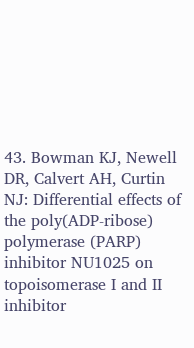43. Bowman KJ, Newell DR, Calvert AH, Curtin NJ: Differential effects of the poly(ADP-ribose) polymerase (PARP) inhibitor NU1025 on topoisomerase I and II inhibitor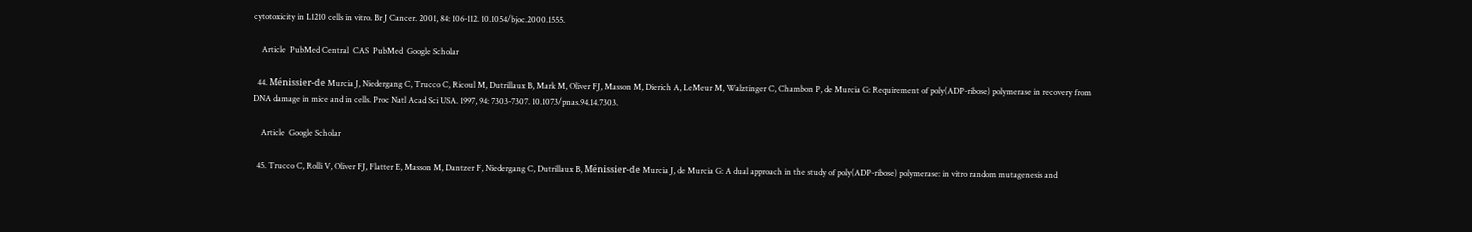cytotoxicity in L1210 cells in vitro. Br J Cancer. 2001, 84: 106-112. 10.1054/bjoc.2000.1555.

    Article  PubMed Central  CAS  PubMed  Google Scholar

  44. Ménissier-de Murcia J, Niedergang C, Trucco C, Ricoul M, Dutrillaux B, Mark M, Oliver FJ, Masson M, Dierich A, LeMeur M, Walztinger C, Chambon P, de Murcia G: Requirement of poly(ADP-ribose) polymerase in recovery from DNA damage in mice and in cells. Proc Natl Acad Sci USA. 1997, 94: 7303-7307. 10.1073/pnas.94.14.7303.

    Article  Google Scholar

  45. Trucco C, Rolli V, Oliver FJ, Flatter E, Masson M, Dantzer F, Niedergang C, Dutrillaux B, Ménissier-de Murcia J, de Murcia G: A dual approach in the study of poly(ADP-ribose) polymerase: in vitro random mutagenesis and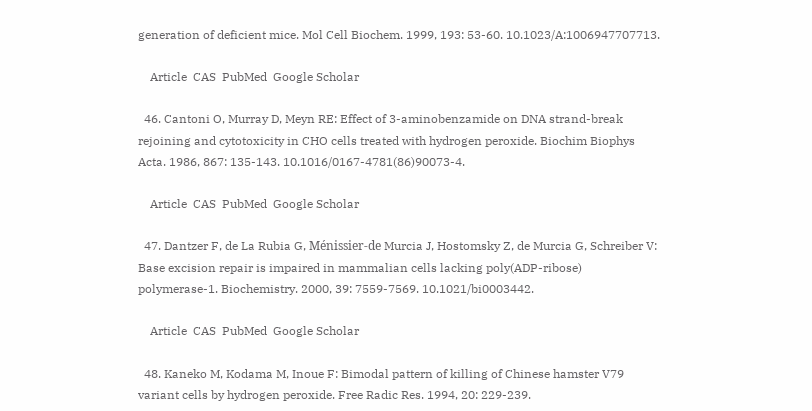generation of deficient mice. Mol Cell Biochem. 1999, 193: 53-60. 10.1023/A:1006947707713.

    Article  CAS  PubMed  Google Scholar

  46. Cantoni O, Murray D, Meyn RE: Effect of 3-aminobenzamide on DNA strand-break rejoining and cytotoxicity in CHO cells treated with hydrogen peroxide. Biochim Biophys Acta. 1986, 867: 135-143. 10.1016/0167-4781(86)90073-4.

    Article  CAS  PubMed  Google Scholar

  47. Dantzer F, de La Rubia G, Ménissier-de Murcia J, Hostomsky Z, de Murcia G, Schreiber V: Base excision repair is impaired in mammalian cells lacking poly(ADP-ribose) polymerase-1. Biochemistry. 2000, 39: 7559-7569. 10.1021/bi0003442.

    Article  CAS  PubMed  Google Scholar

  48. Kaneko M, Kodama M, Inoue F: Bimodal pattern of killing of Chinese hamster V79 variant cells by hydrogen peroxide. Free Radic Res. 1994, 20: 229-239.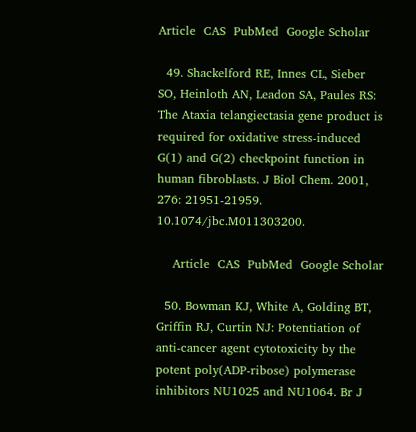Article  CAS  PubMed  Google Scholar

  49. Shackelford RE, Innes CL, Sieber SO, Heinloth AN, Leadon SA, Paules RS: The Ataxia telangiectasia gene product is required for oxidative stress-induced G(1) and G(2) checkpoint function in human fibroblasts. J Biol Chem. 2001, 276: 21951-21959. 10.1074/jbc.M011303200.

    Article  CAS  PubMed  Google Scholar

  50. Bowman KJ, White A, Golding BT, Griffin RJ, Curtin NJ: Potentiation of anti-cancer agent cytotoxicity by the potent poly(ADP-ribose) polymerase inhibitors NU1025 and NU1064. Br J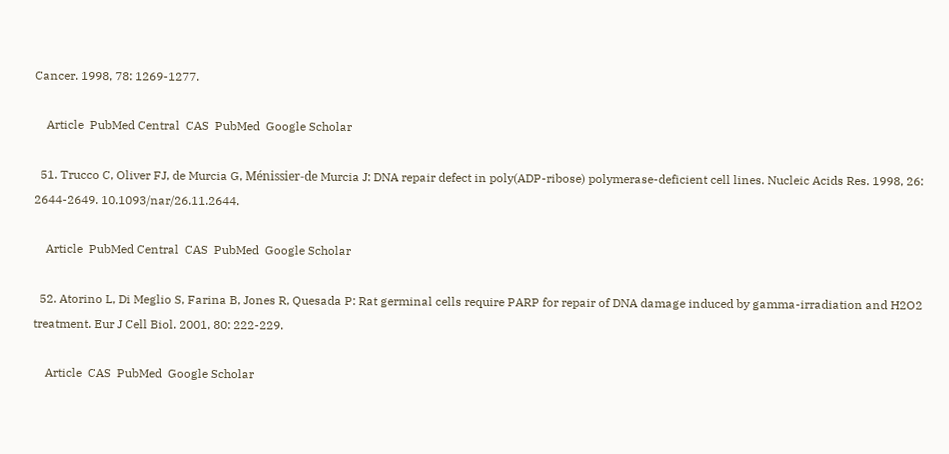Cancer. 1998, 78: 1269-1277.

    Article  PubMed Central  CAS  PubMed  Google Scholar

  51. Trucco C, Oliver FJ, de Murcia G, Ménissier-de Murcia J: DNA repair defect in poly(ADP-ribose) polymerase-deficient cell lines. Nucleic Acids Res. 1998, 26: 2644-2649. 10.1093/nar/26.11.2644.

    Article  PubMed Central  CAS  PubMed  Google Scholar

  52. Atorino L, Di Meglio S, Farina B, Jones R, Quesada P: Rat germinal cells require PARP for repair of DNA damage induced by gamma-irradiation and H2O2 treatment. Eur J Cell Biol. 2001, 80: 222-229.

    Article  CAS  PubMed  Google Scholar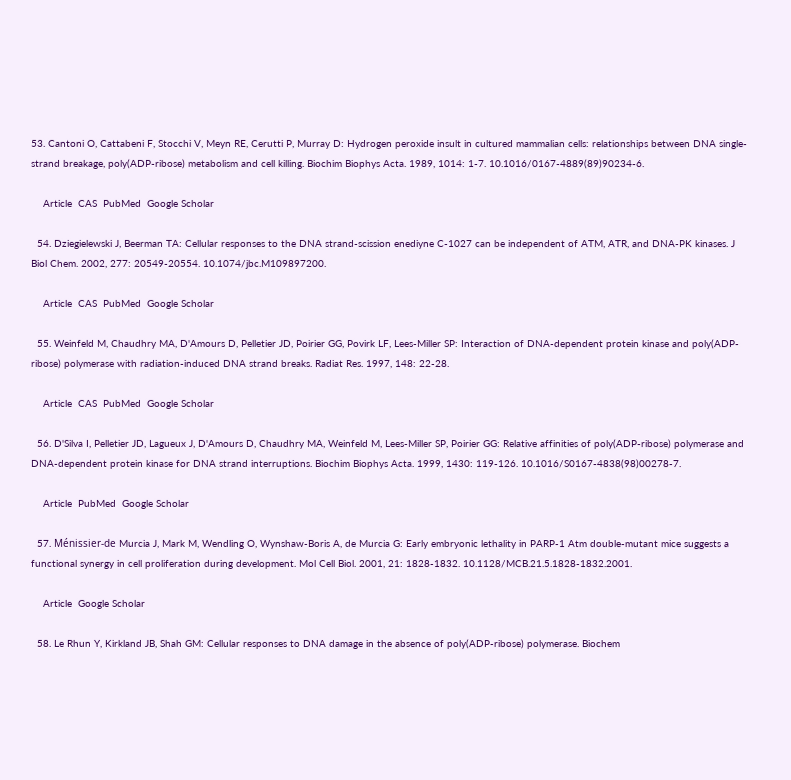53. Cantoni O, Cattabeni F, Stocchi V, Meyn RE, Cerutti P, Murray D: Hydrogen peroxide insult in cultured mammalian cells: relationships between DNA single-strand breakage, poly(ADP-ribose) metabolism and cell killing. Biochim Biophys Acta. 1989, 1014: 1-7. 10.1016/0167-4889(89)90234-6.

    Article  CAS  PubMed  Google Scholar

  54. Dziegielewski J, Beerman TA: Cellular responses to the DNA strand-scission enediyne C-1027 can be independent of ATM, ATR, and DNA-PK kinases. J Biol Chem. 2002, 277: 20549-20554. 10.1074/jbc.M109897200.

    Article  CAS  PubMed  Google Scholar

  55. Weinfeld M, Chaudhry MA, D'Amours D, Pelletier JD, Poirier GG, Povirk LF, Lees-Miller SP: Interaction of DNA-dependent protein kinase and poly(ADP-ribose) polymerase with radiation-induced DNA strand breaks. Radiat Res. 1997, 148: 22-28.

    Article  CAS  PubMed  Google Scholar

  56. D'Silva I, Pelletier JD, Lagueux J, D'Amours D, Chaudhry MA, Weinfeld M, Lees-Miller SP, Poirier GG: Relative affinities of poly(ADP-ribose) polymerase and DNA-dependent protein kinase for DNA strand interruptions. Biochim Biophys Acta. 1999, 1430: 119-126. 10.1016/S0167-4838(98)00278-7.

    Article  PubMed  Google Scholar

  57. Ménissier-de Murcia J, Mark M, Wendling O, Wynshaw-Boris A, de Murcia G: Early embryonic lethality in PARP-1 Atm double-mutant mice suggests a functional synergy in cell proliferation during development. Mol Cell Biol. 2001, 21: 1828-1832. 10.1128/MCB.21.5.1828-1832.2001.

    Article  Google Scholar

  58. Le Rhun Y, Kirkland JB, Shah GM: Cellular responses to DNA damage in the absence of poly(ADP-ribose) polymerase. Biochem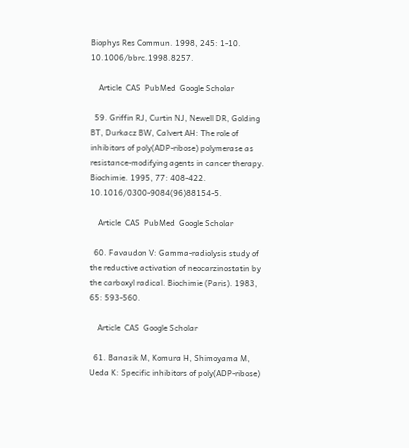Biophys Res Commun. 1998, 245: 1-10. 10.1006/bbrc.1998.8257.

    Article  CAS  PubMed  Google Scholar

  59. Griffin RJ, Curtin NJ, Newell DR, Golding BT, Durkacz BW, Calvert AH: The role of inhibitors of poly(ADP-ribose) polymerase as resistance-modifying agents in cancer therapy. Biochimie. 1995, 77: 408-422. 10.1016/0300-9084(96)88154-5.

    Article  CAS  PubMed  Google Scholar

  60. Favaudon V: Gamma-radiolysis study of the reductive activation of neocarzinostatin by the carboxyl radical. Biochimie (Paris). 1983, 65: 593-560.

    Article  CAS  Google Scholar

  61. Banasik M, Komura H, Shimoyama M, Ueda K: Specific inhibitors of poly(ADP-ribose)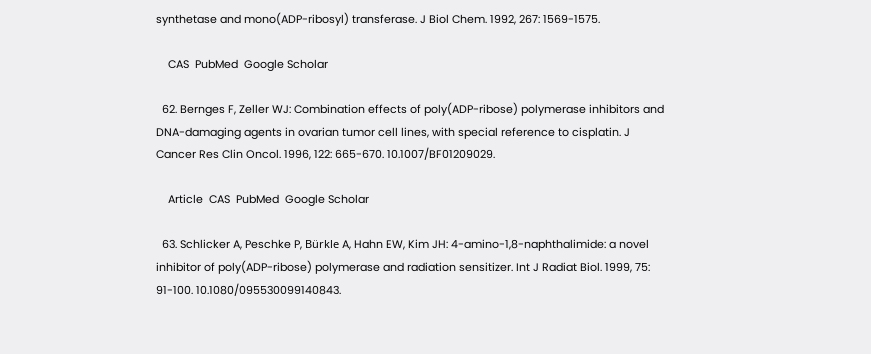synthetase and mono(ADP-ribosyl) transferase. J Biol Chem. 1992, 267: 1569-1575.

    CAS  PubMed  Google Scholar

  62. Bernges F, Zeller WJ: Combination effects of poly(ADP-ribose) polymerase inhibitors and DNA-damaging agents in ovarian tumor cell lines, with special reference to cisplatin. J Cancer Res Clin Oncol. 1996, 122: 665-670. 10.1007/BF01209029.

    Article  CAS  PubMed  Google Scholar

  63. Schlicker A, Peschke P, Bürkle A, Hahn EW, Kim JH: 4-amino-1,8-naphthalimide: a novel inhibitor of poly(ADP-ribose) polymerase and radiation sensitizer. Int J Radiat Biol. 1999, 75: 91-100. 10.1080/095530099140843.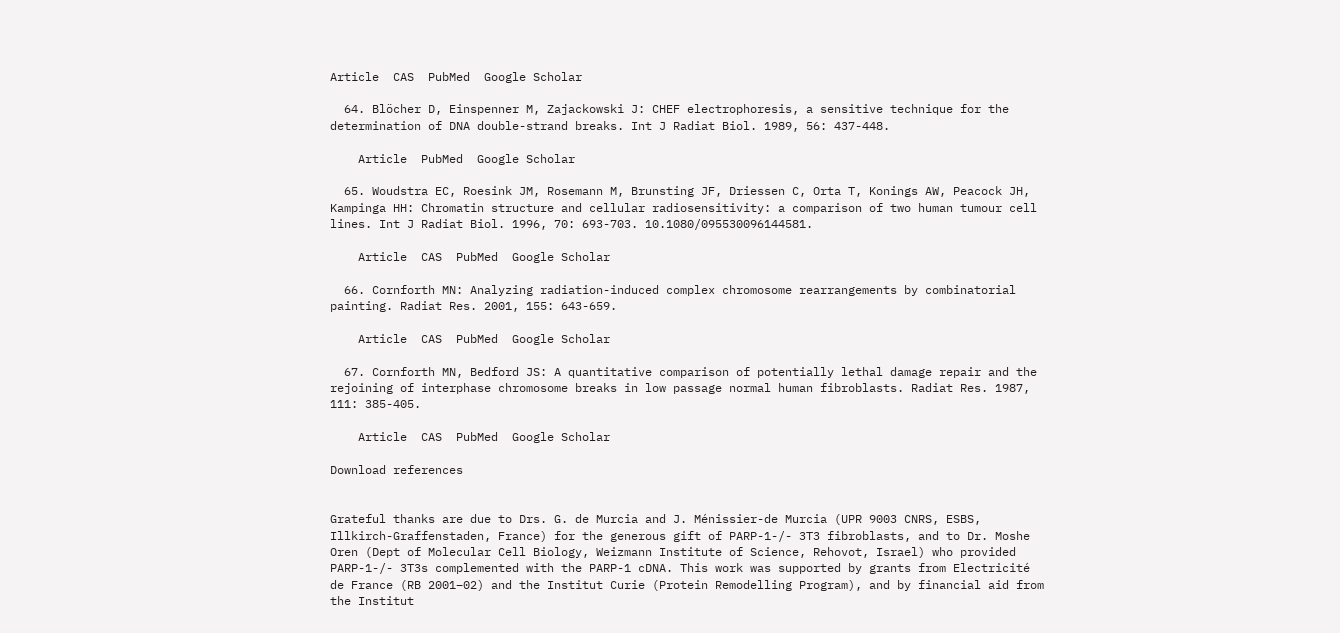Article  CAS  PubMed  Google Scholar

  64. Blöcher D, Einspenner M, Zajackowski J: CHEF electrophoresis, a sensitive technique for the determination of DNA double-strand breaks. Int J Radiat Biol. 1989, 56: 437-448.

    Article  PubMed  Google Scholar

  65. Woudstra EC, Roesink JM, Rosemann M, Brunsting JF, Driessen C, Orta T, Konings AW, Peacock JH, Kampinga HH: Chromatin structure and cellular radiosensitivity: a comparison of two human tumour cell lines. Int J Radiat Biol. 1996, 70: 693-703. 10.1080/095530096144581.

    Article  CAS  PubMed  Google Scholar

  66. Cornforth MN: Analyzing radiation-induced complex chromosome rearrangements by combinatorial painting. Radiat Res. 2001, 155: 643-659.

    Article  CAS  PubMed  Google Scholar

  67. Cornforth MN, Bedford JS: A quantitative comparison of potentially lethal damage repair and the rejoining of interphase chromosome breaks in low passage normal human fibroblasts. Radiat Res. 1987, 111: 385-405.

    Article  CAS  PubMed  Google Scholar

Download references


Grateful thanks are due to Drs. G. de Murcia and J. Ménissier-de Murcia (UPR 9003 CNRS, ESBS, Illkirch-Graffenstaden, France) for the generous gift of PARP-1-/- 3T3 fibroblasts, and to Dr. Moshe Oren (Dept of Molecular Cell Biology, Weizmann Institute of Science, Rehovot, Israel) who provided PARP-1-/- 3T3s complemented with the PARP-1 cDNA. This work was supported by grants from Electricité de France (RB 2001–02) and the Institut Curie (Protein Remodelling Program), and by financial aid from the Institut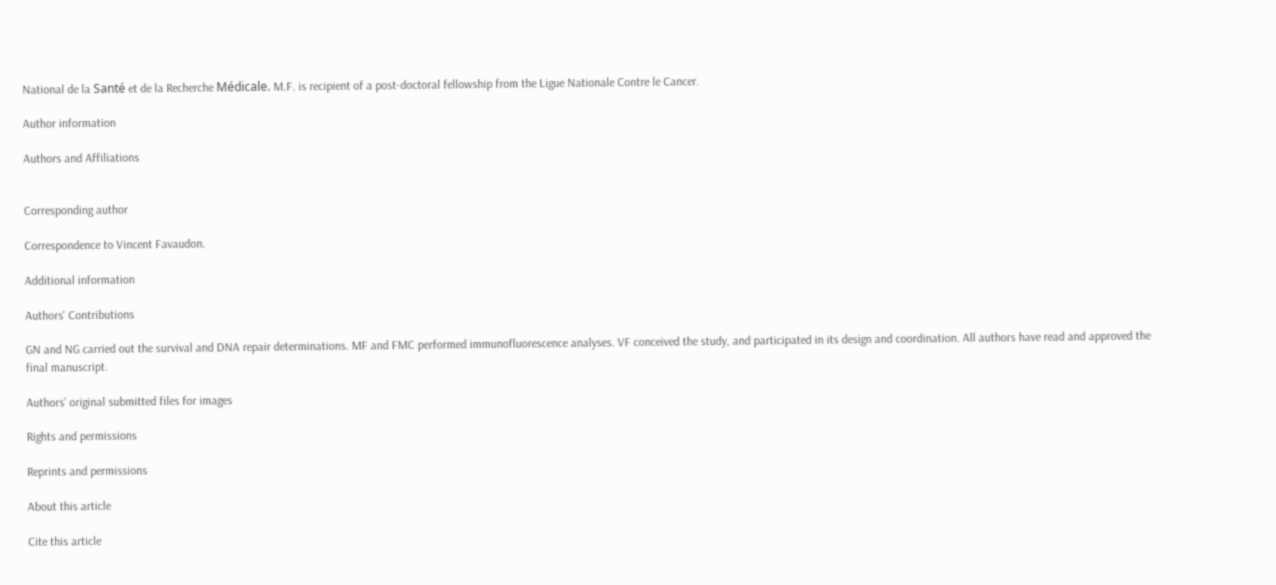National de la Santé et de la Recherche Médicale. M.F. is recipient of a post-doctoral fellowship from the Ligue Nationale Contre le Cancer.

Author information

Authors and Affiliations


Corresponding author

Correspondence to Vincent Favaudon.

Additional information

Authors' Contributions

GN and NG carried out the survival and DNA repair determinations. MF and FMC performed immunofluorescence analyses. VF conceived the study, and participated in its design and coordination. All authors have read and approved the final manuscript.

Authors’ original submitted files for images

Rights and permissions

Reprints and permissions

About this article

Cite this article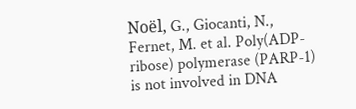Noël, G., Giocanti, N., Fernet, M. et al. Poly(ADP-ribose) polymerase (PARP-1) is not involved in DNA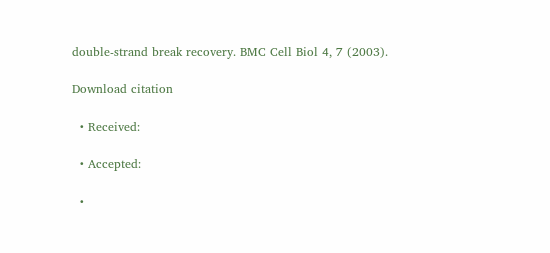double-strand break recovery. BMC Cell Biol 4, 7 (2003).

Download citation

  • Received:

  • Accepted:

  •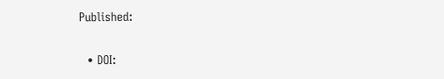Published:

  • DOI: